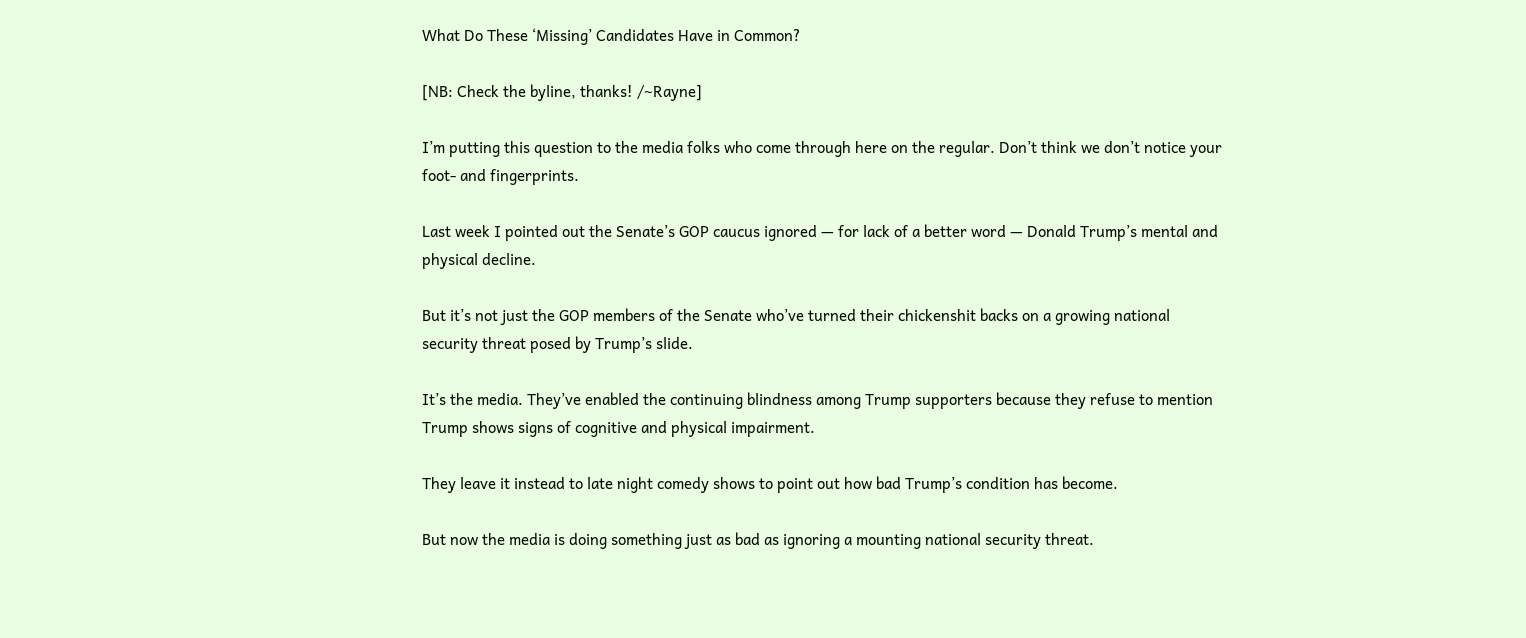What Do These ‘Missing’ Candidates Have in Common?

[NB: Check the byline, thanks! /~Rayne]

I’m putting this question to the media folks who come through here on the regular. Don’t think we don’t notice your foot- and fingerprints.

Last week I pointed out the Senate’s GOP caucus ignored — for lack of a better word — Donald Trump’s mental and physical decline.

But it’s not just the GOP members of the Senate who’ve turned their chickenshit backs on a growing national security threat posed by Trump’s slide.

It’s the media. They’ve enabled the continuing blindness among Trump supporters because they refuse to mention Trump shows signs of cognitive and physical impairment.

They leave it instead to late night comedy shows to point out how bad Trump’s condition has become.

But now the media is doing something just as bad as ignoring a mounting national security threat.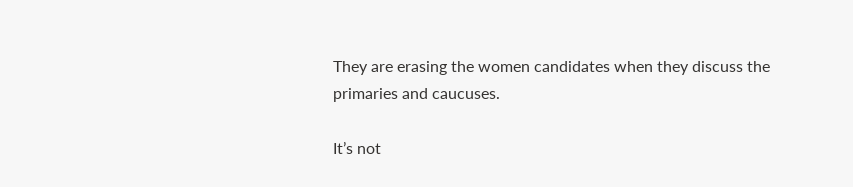They are erasing the women candidates when they discuss the primaries and caucuses.

It’s not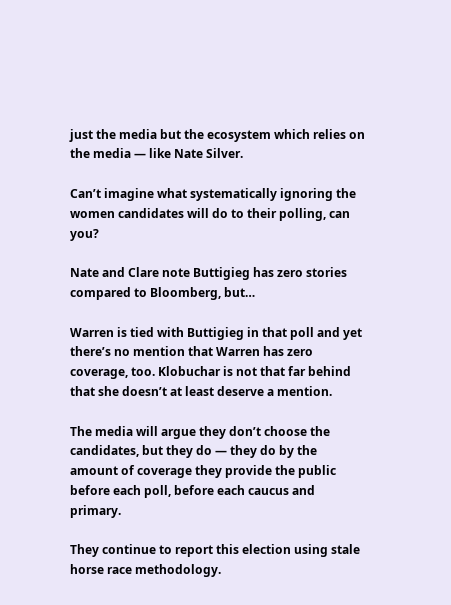just the media but the ecosystem which relies on the media — like Nate Silver.

Can’t imagine what systematically ignoring the women candidates will do to their polling, can you?

Nate and Clare note Buttigieg has zero stories compared to Bloomberg, but…

Warren is tied with Buttigieg in that poll and yet there’s no mention that Warren has zero coverage, too. Klobuchar is not that far behind that she doesn’t at least deserve a mention.

The media will argue they don’t choose the candidates, but they do — they do by the amount of coverage they provide the public before each poll, before each caucus and primary.

They continue to report this election using stale horse race methodology.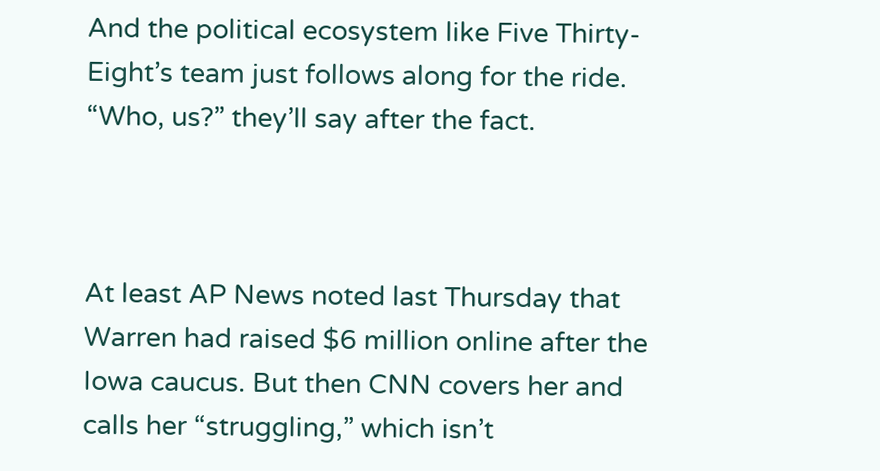And the political ecosystem like Five Thirty-Eight’s team just follows along for the ride. “Who, us?” they’ll say after the fact.



At least AP News noted last Thursday that Warren had raised $6 million online after the Iowa caucus. But then CNN covers her and calls her “struggling,” which isn’t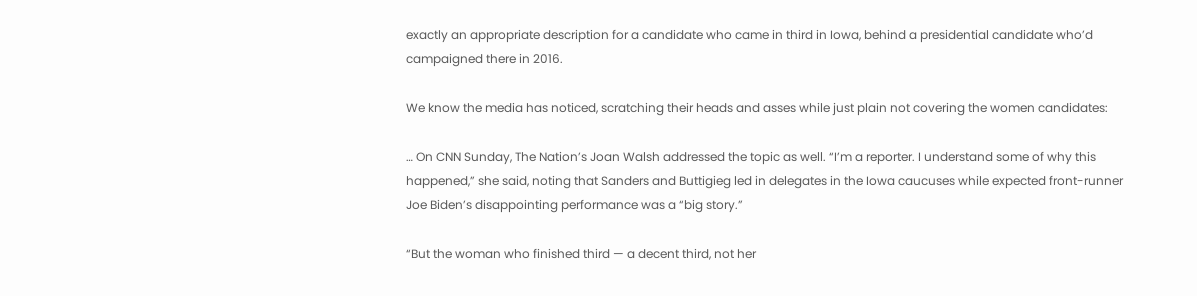exactly an appropriate description for a candidate who came in third in Iowa, behind a presidential candidate who’d campaigned there in 2016.

We know the media has noticed, scratching their heads and asses while just plain not covering the women candidates:

… On CNN Sunday, The Nation’s Joan Walsh addressed the topic as well. “I’m a reporter. I understand some of why this happened,” she said, noting that Sanders and Buttigieg led in delegates in the Iowa caucuses while expected front-runner Joe Biden’s disappointing performance was a “big story.”

“But the woman who finished third — a decent third, not her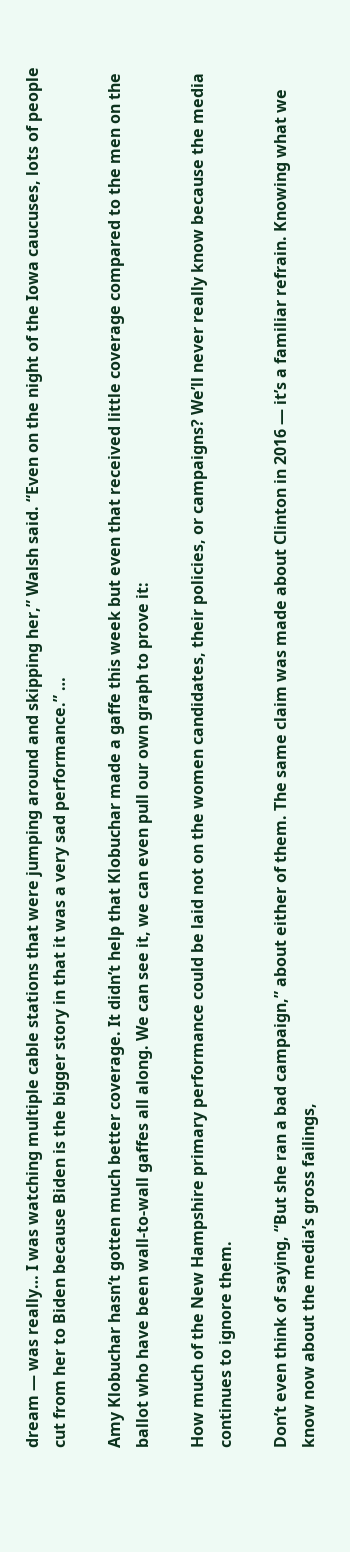dream — was really… I was watching multiple cable stations that were jumping around and skipping her,” Walsh said. “Even on the night of the Iowa caucuses, lots of people cut from her to Biden because Biden is the bigger story in that it was a very sad performance.” …

Amy Klobuchar hasn’t gotten much better coverage. It didn’t help that Klobuchar made a gaffe this week but even that received little coverage compared to the men on the ballot who have been wall-to-wall gaffes all along. We can see it, we can even pull our own graph to prove it:

How much of the New Hampshire primary performance could be laid not on the women candidates, their policies, or campaigns? We’ll never really know because the media continues to ignore them.

Don’t even think of saying, “But she ran a bad campaign,” about either of them. The same claim was made about Clinton in 2016 — it’s a familiar refrain. Knowing what we know now about the media’s gross failings,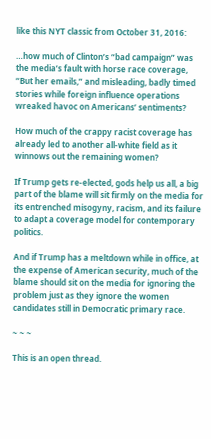like this NYT classic from October 31, 2016:

…how much of Clinton’s “bad campaign” was the media’s fault with horse race coverage, “But her emails,” and misleading, badly timed stories while foreign influence operations wreaked havoc on Americans’ sentiments?

How much of the crappy racist coverage has already led to another all-white field as it winnows out the remaining women?

If Trump gets re-elected, gods help us all, a big part of the blame will sit firmly on the media for its entrenched misogyny, racism, and its failure to adapt a coverage model for contemporary politics.

And if Trump has a meltdown while in office, at the expense of American security, much of the blame should sit on the media for ignoring the problem just as they ignore the women candidates still in Democratic primary race.

~ ~ ~

This is an open thread.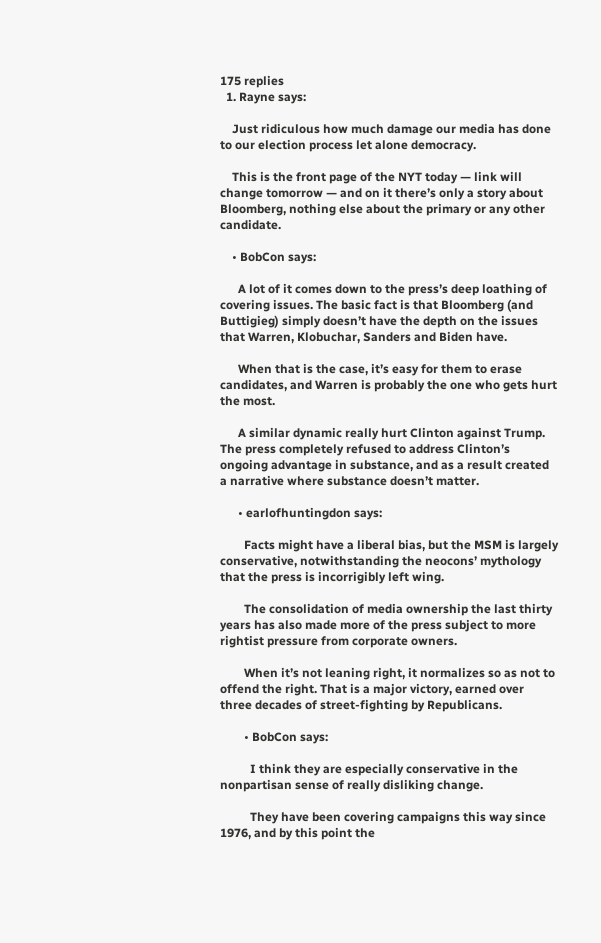175 replies
  1. Rayne says:

    Just ridiculous how much damage our media has done to our election process let alone democracy.

    This is the front page of the NYT today — link will change tomorrow — and on it there’s only a story about Bloomberg, nothing else about the primary or any other candidate.

    • BobCon says:

      A lot of it comes down to the press’s deep loathing of covering issues. The basic fact is that Bloomberg (and Buttigieg) simply doesn’t have the depth on the issues that Warren, Klobuchar, Sanders and Biden have.

      When that is the case, it’s easy for them to erase candidates, and Warren is probably the one who gets hurt the most.

      A similar dynamic really hurt Clinton against Trump. The press completely refused to address Clinton’s ongoing advantage in substance, and as a result created a narrative where substance doesn’t matter.

      • earlofhuntingdon says:

        Facts might have a liberal bias, but the MSM is largely conservative, notwithstanding the neocons’ mythology that the press is incorrigibly left wing.

        The consolidation of media ownership the last thirty years has also made more of the press subject to more rightist pressure from corporate owners.

        When it’s not leaning right, it normalizes so as not to offend the right. That is a major victory, earned over three decades of street-fighting by Republicans.

        • BobCon says:

          I think they are especially conservative in the nonpartisan sense of really disliking change.

          They have been covering campaigns this way since 1976, and by this point the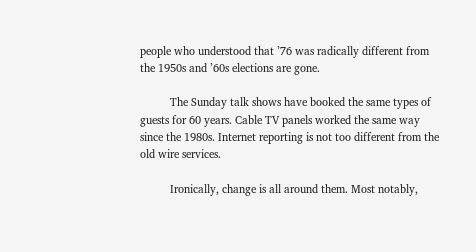people who understood that ’76 was radically different from the 1950s and ’60s elections are gone.

          The Sunday talk shows have booked the same types of guests for 60 years. Cable TV panels worked the same way since the 1980s. Internet reporting is not too different from the old wire services.

          Ironically, change is all around them. Most notably,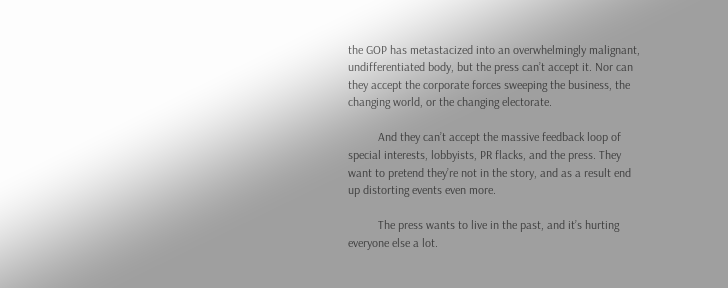the GOP has metastacized into an overwhelmingly malignant, undifferentiated body, but the press can’t accept it. Nor can they accept the corporate forces sweeping the business, the changing world, or the changing electorate.

          And they can’t accept the massive feedback loop of special interests, lobbyists, PR flacks, and the press. They want to pretend they’re not in the story, and as a result end up distorting events even more.

          The press wants to live in the past, and it’s hurting everyone else a lot.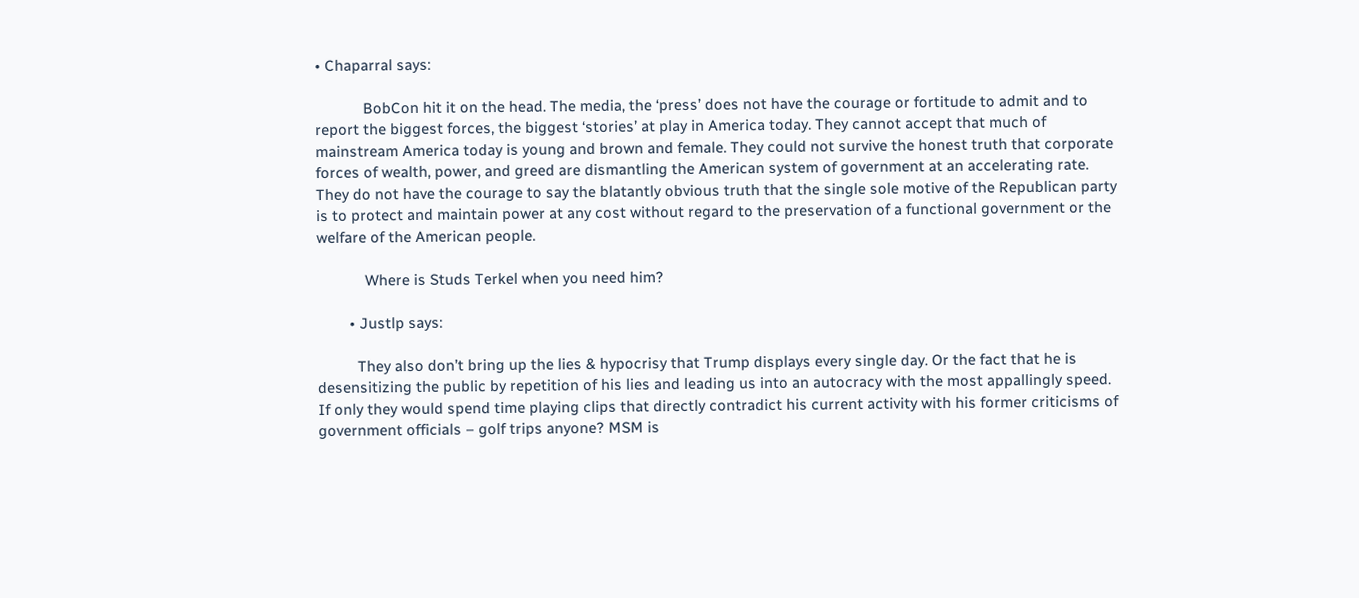• Chaparral says:

            BobCon hit it on the head. The media, the ‘press’ does not have the courage or fortitude to admit and to report the biggest forces, the biggest ‘stories’ at play in America today. They cannot accept that much of mainstream America today is young and brown and female. They could not survive the honest truth that corporate forces of wealth, power, and greed are dismantling the American system of government at an accelerating rate. They do not have the courage to say the blatantly obvious truth that the single sole motive of the Republican party is to protect and maintain power at any cost without regard to the preservation of a functional government or the welfare of the American people.

            Where is Studs Terkel when you need him?

        • Justlp says:

          They also don’t bring up the lies & hypocrisy that Trump displays every single day. Or the fact that he is desensitizing the public by repetition of his lies and leading us into an autocracy with the most appallingly speed. If only they would spend time playing clips that directly contradict his current activity with his former criticisms of government officials – golf trips anyone? MSM is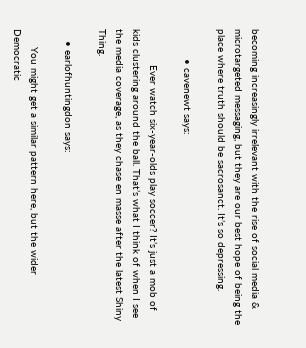becoming increasingly irrelevant with the rise of social media & microtargeted messaging, but they are our best hope of being the place where truth should be sacrosanct. It’s so depressing.

          • cavenewt says:

            Ever watch six-year-olds play soccer? It’s just a mob of kids clustering around the ball. That’s what I think of when I see the media coverage, as they chase en masse after the latest Shiny Thing.

    • earlofhuntingdon says:

      You might get a similar pattern here, but the wider Democratic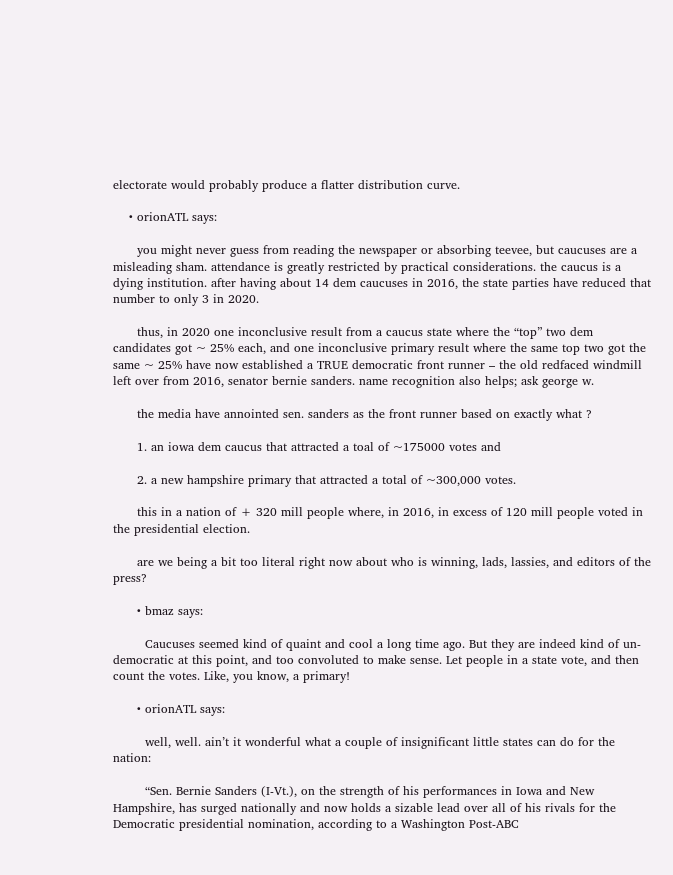electorate would probably produce a flatter distribution curve.

    • orionATL says:

      you might never guess from reading the newspaper or absorbing teevee, but caucuses are a misleading sham. attendance is greatly restricted by practical considerations. the caucus is a dying institution. after having about 14 dem caucuses in 2016, the state parties have reduced that number to only 3 in 2020.

      thus, in 2020 one inconclusive result from a caucus state where the “top” two dem candidates got ~ 25% each, and one inconclusive primary result where the same top two got the same ~ 25% have now established a TRUE democratic front runner – the old redfaced windmill left over from 2016, senator bernie sanders. name recognition also helps; ask george w.

      the media have annointed sen. sanders as the front runner based on exactly what ?

      1. an iowa dem caucus that attracted a toal of ~175000 votes and

      2. a new hampshire primary that attracted a total of ~300,000 votes.

      this in a nation of + 320 mill people where, in 2016, in excess of 120 mill people voted in the presidential election.

      are we being a bit too literal right now about who is winning, lads, lassies, and editors of the press?

      • bmaz says:

        Caucuses seemed kind of quaint and cool a long time ago. But they are indeed kind of un-democratic at this point, and too convoluted to make sense. Let people in a state vote, and then count the votes. Like, you know, a primary!

      • orionATL says:

        well, well. ain’t it wonderful what a couple of insignificant little states can do for the nation:

        “Sen. Bernie Sanders (I-Vt.), on the strength of his performances in Iowa and New Hampshire, has surged nationally and now holds a sizable lead over all of his rivals for the Democratic presidential nomination, according to a Washington Post-ABC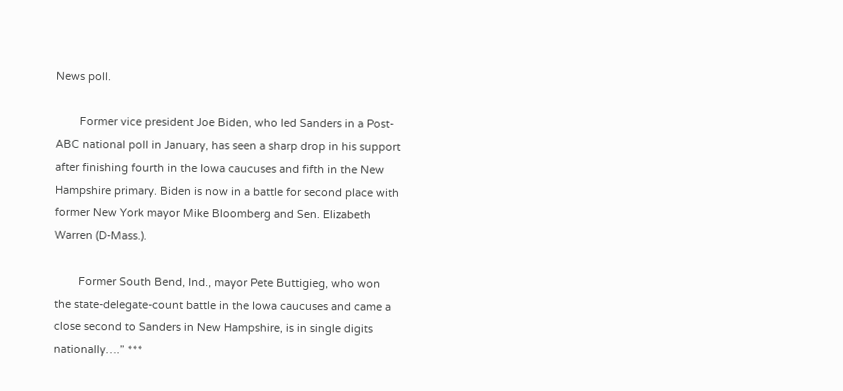News poll.

        Former vice president Joe Biden, who led Sanders in a Post-ABC national poll in January, has seen a sharp drop in his support after finishing fourth in the Iowa caucuses and fifth in the New Hampshire primary. Biden is now in a battle for second place with former New York mayor Mike Bloomberg and Sen. Elizabeth Warren (D-Mass.).

        Former South Bend, Ind., mayor Pete Buttigieg, who won the state-delegate-count battle in the Iowa caucuses and came a close second to Sanders in New Hampshire, is in single digits nationally….” ***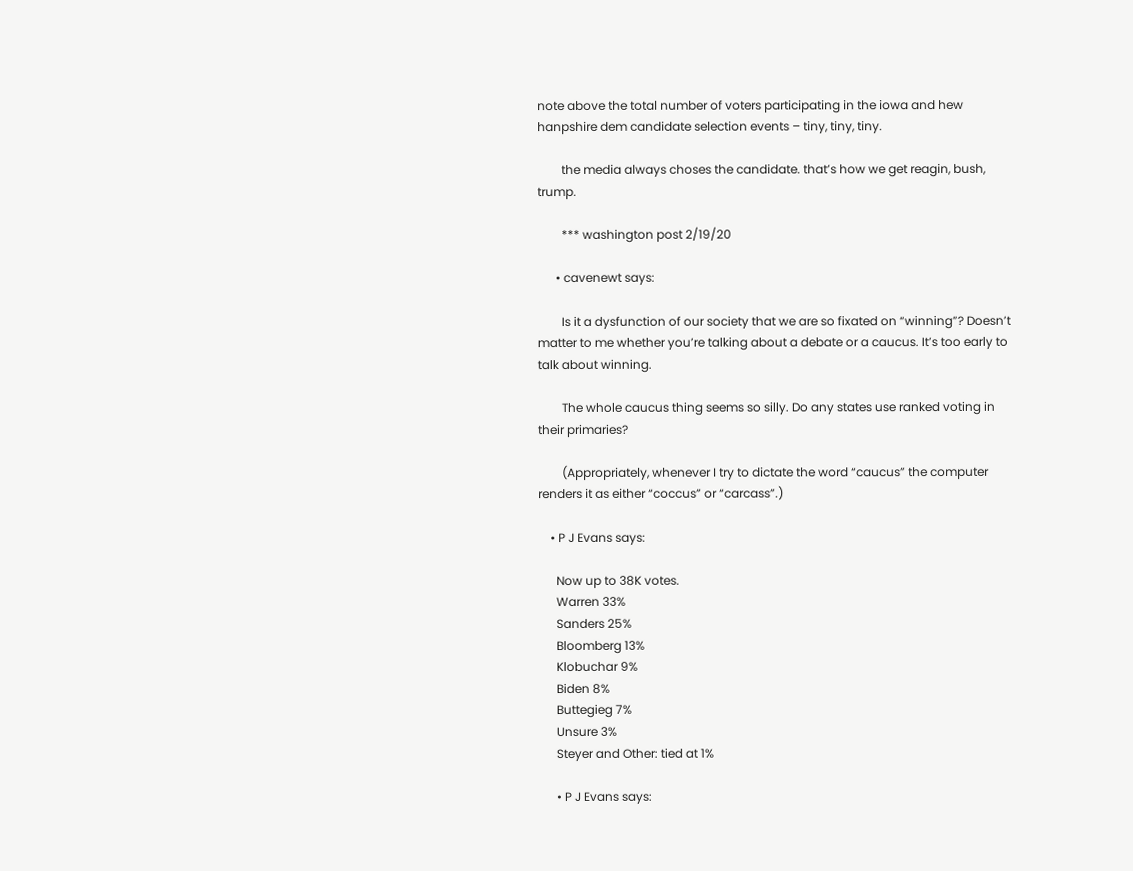note above the total number of voters participating in the iowa and hew hanpshire dem candidate selection events – tiny, tiny, tiny.

        the media always choses the candidate. that’s how we get reagin, bush, trump.

        *** washington post 2/19/20

      • cavenewt says:

        Is it a dysfunction of our society that we are so fixated on “winning”? Doesn’t matter to me whether you’re talking about a debate or a caucus. It’s too early to talk about winning.

        The whole caucus thing seems so silly. Do any states use ranked voting in their primaries?

        (Appropriately, whenever I try to dictate the word “caucus” the computer renders it as either “coccus” or “carcass”.)

    • P J Evans says:

      Now up to 38K votes.
      Warren 33%
      Sanders 25%
      Bloomberg 13%
      Klobuchar 9%
      Biden 8%
      Buttegieg 7%
      Unsure 3%
      Steyer and Other: tied at 1%

      • P J Evans says: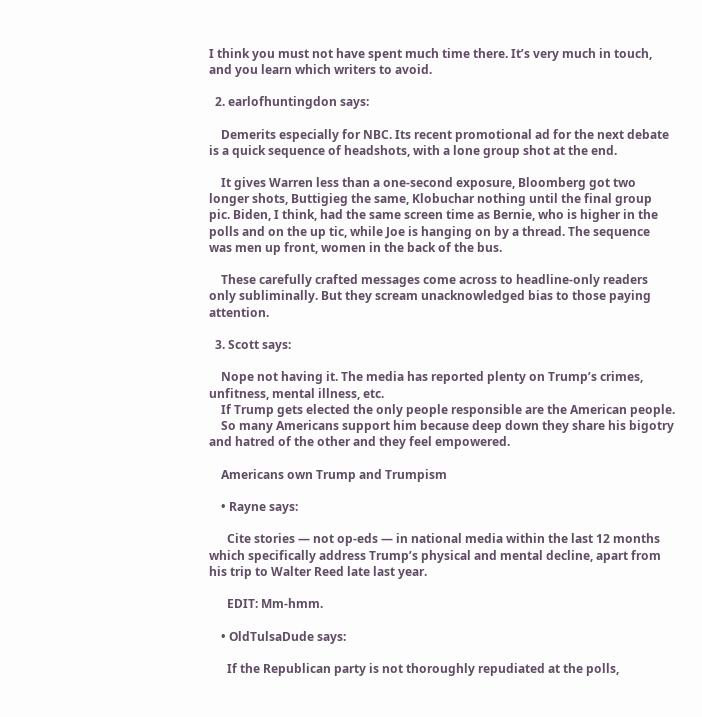I think you must not have spent much time there. It’s very much in touch, and you learn which writers to avoid.

  2. earlofhuntingdon says:

    Demerits especially for NBC. Its recent promotional ad for the next debate is a quick sequence of headshots, with a lone group shot at the end.

    It gives Warren less than a one-second exposure, Bloomberg got two longer shots, Buttigieg the same, Klobuchar nothing until the final group pic. Biden, I think, had the same screen time as Bernie, who is higher in the polls and on the up tic, while Joe is hanging on by a thread. The sequence was men up front, women in the back of the bus.

    These carefully crafted messages come across to headline-only readers only subliminally. But they scream unacknowledged bias to those paying attention.

  3. Scott says:

    Nope not having it. The media has reported plenty on Trump’s crimes, unfitness, mental illness, etc.
    If Trump gets elected the only people responsible are the American people.
    So many Americans support him because deep down they share his bigotry and hatred of the other and they feel empowered.

    Americans own Trump and Trumpism

    • Rayne says:

      Cite stories — not op-eds — in national media within the last 12 months which specifically address Trump’s physical and mental decline, apart from his trip to Walter Reed late last year.

      EDIT: Mm-hmm.

    • OldTulsaDude says:

      If the Republican party is not thoroughly repudiated at the polls,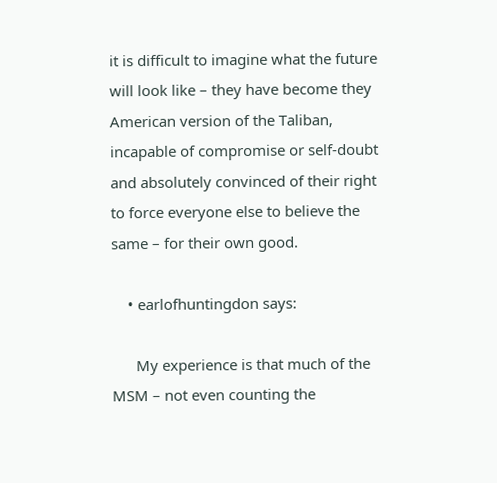it is difficult to imagine what the future will look like – they have become they American version of the Taliban, incapable of compromise or self-doubt and absolutely convinced of their right to force everyone else to believe the same – for their own good.

    • earlofhuntingdon says:

      My experience is that much of the MSM – not even counting the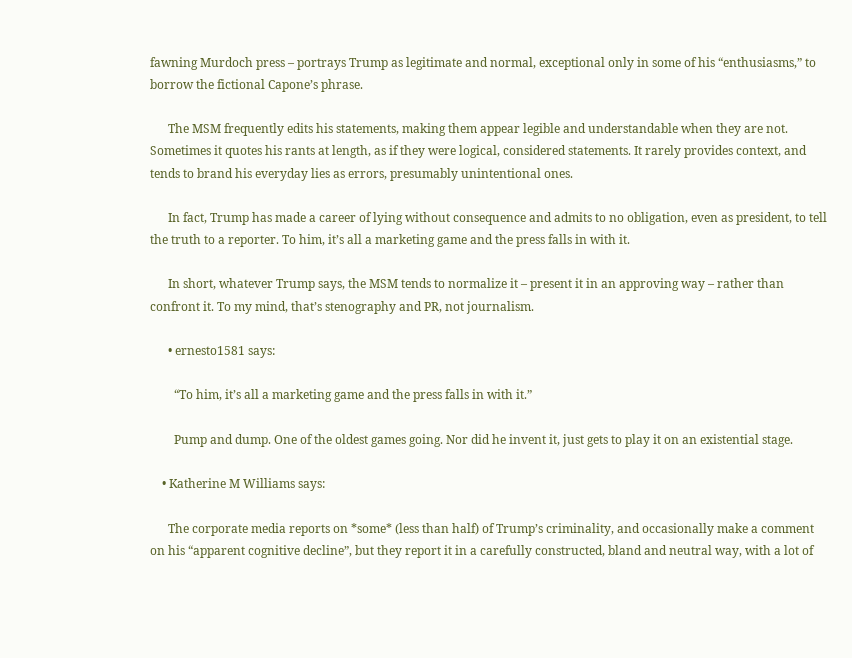fawning Murdoch press – portrays Trump as legitimate and normal, exceptional only in some of his “enthusiasms,” to borrow the fictional Capone’s phrase.

      The MSM frequently edits his statements, making them appear legible and understandable when they are not. Sometimes it quotes his rants at length, as if they were logical, considered statements. It rarely provides context, and tends to brand his everyday lies as errors, presumably unintentional ones.

      In fact, Trump has made a career of lying without consequence and admits to no obligation, even as president, to tell the truth to a reporter. To him, it’s all a marketing game and the press falls in with it.

      In short, whatever Trump says, the MSM tends to normalize it – present it in an approving way – rather than confront it. To my mind, that’s stenography and PR, not journalism.

      • ernesto1581 says:

        “To him, it’s all a marketing game and the press falls in with it.”

        Pump and dump. One of the oldest games going. Nor did he invent it, just gets to play it on an existential stage.

    • Katherine M Williams says:

      The corporate media reports on *some* (less than half) of Trump’s criminality, and occasionally make a comment on his “apparent cognitive decline”, but they report it in a carefully constructed, bland and neutral way, with a lot of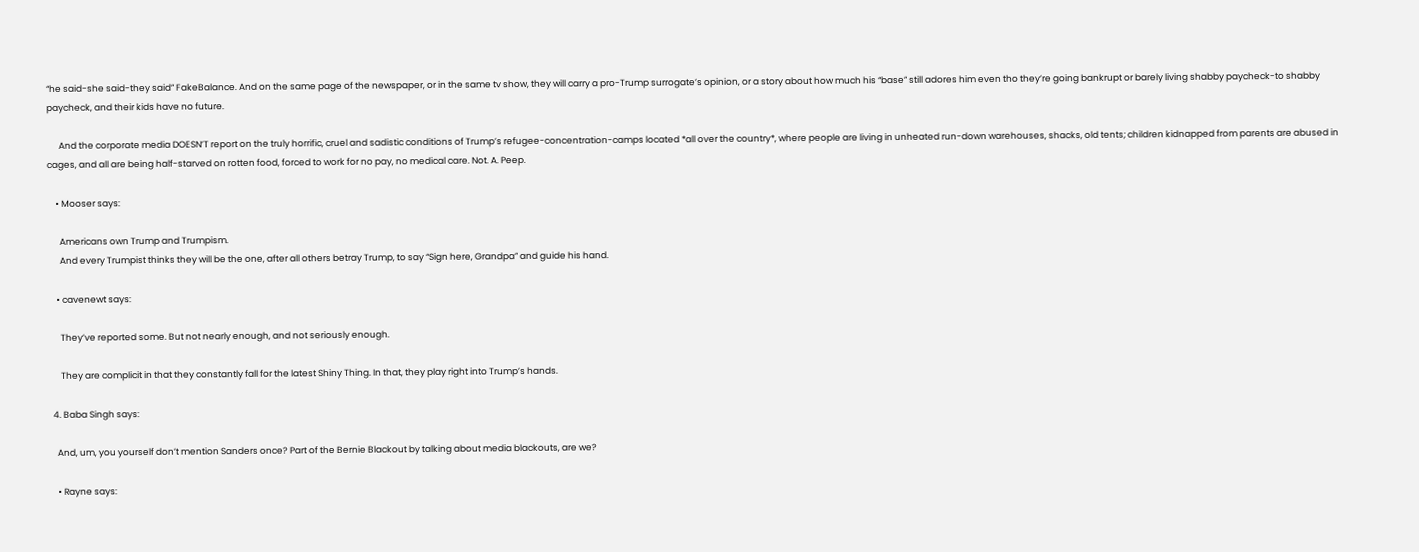“he said-she said-they said” FakeBalance. And on the same page of the newspaper, or in the same tv show, they will carry a pro-Trump surrogate’s opinion, or a story about how much his “base” still adores him even tho they’re going bankrupt or barely living shabby paycheck-to shabby paycheck, and their kids have no future.

      And the corporate media DOESN’T report on the truly horrific, cruel and sadistic conditions of Trump’s refugee-concentration-camps located *all over the country*, where people are living in unheated run-down warehouses, shacks, old tents; children kidnapped from parents are abused in cages, and all are being half-starved on rotten food, forced to work for no pay, no medical care. Not. A. Peep.

    • Mooser says:

      Americans own Trump and Trumpism.
      And every Trumpist thinks they will be the one, after all others betray Trump, to say “Sign here, Grandpa” and guide his hand.

    • cavenewt says:

      They’ve reported some. But not nearly enough, and not seriously enough.

      They are complicit in that they constantly fall for the latest Shiny Thing. In that, they play right into Trump’s hands.

  4. Baba Singh says:

    And, um, you yourself don’t mention Sanders once? Part of the Bernie Blackout by talking about media blackouts, are we?

    • Rayne says: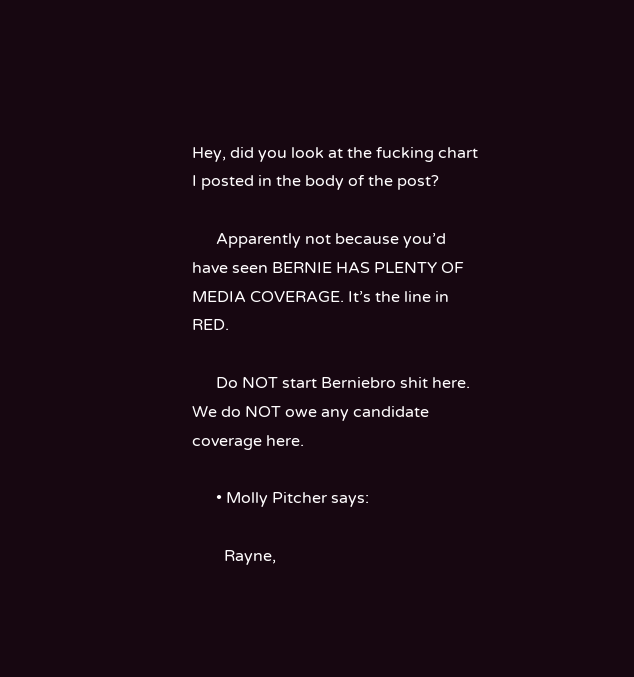Hey, did you look at the fucking chart I posted in the body of the post?

      Apparently not because you’d have seen BERNIE HAS PLENTY OF MEDIA COVERAGE. It’s the line in RED.

      Do NOT start Berniebro shit here. We do NOT owe any candidate coverage here.

      • Molly Pitcher says:

        Rayne,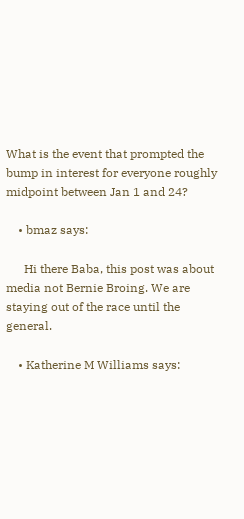What is the event that prompted the bump in interest for everyone roughly midpoint between Jan 1 and 24?

    • bmaz says:

      Hi there Baba, this post was about media not Bernie Broing. We are staying out of the race until the general.

    • Katherine M Williams says: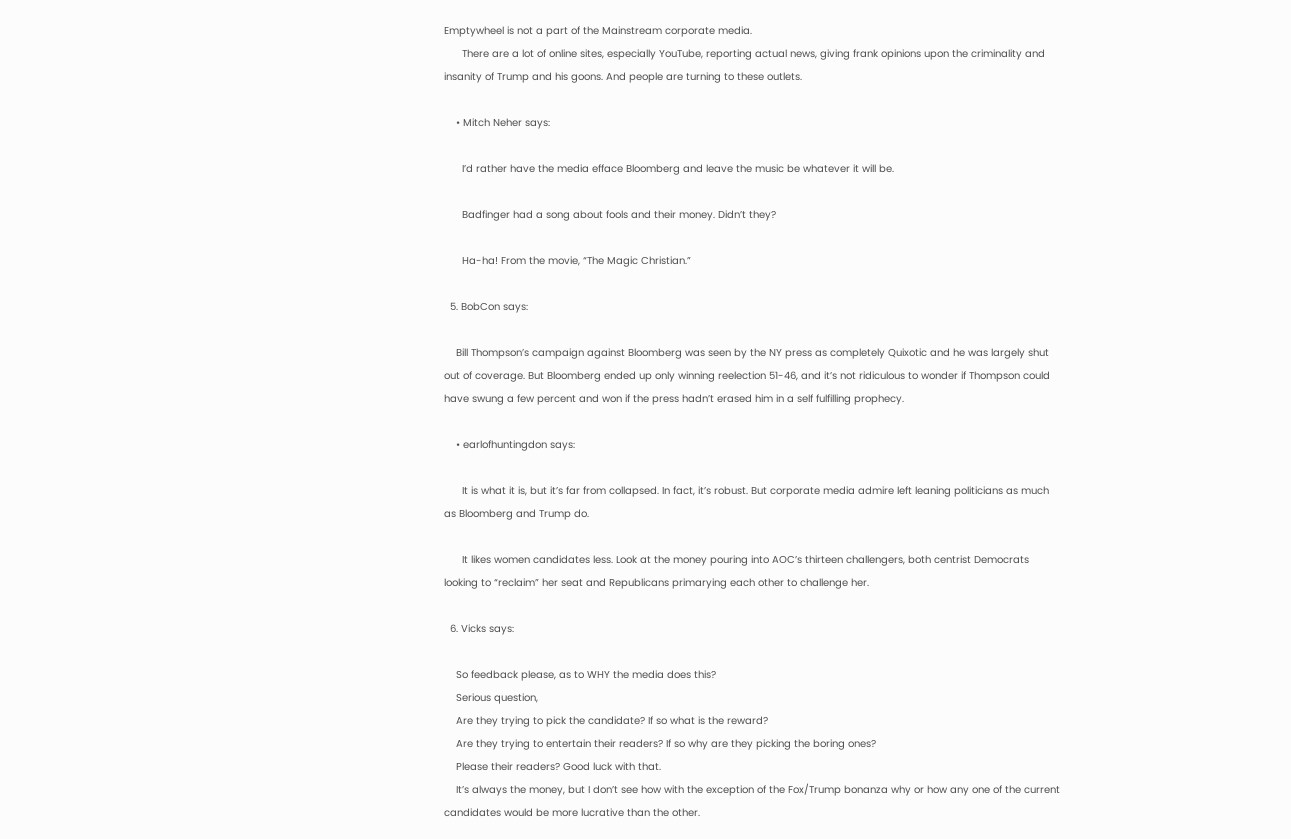Emptywheel is not a part of the Mainstream corporate media.
      There are a lot of online sites, especially YouTube, reporting actual news, giving frank opinions upon the criminality and insanity of Trump and his goons. And people are turning to these outlets.

    • Mitch Neher says:

      I’d rather have the media efface Bloomberg and leave the music be whatever it will be.

      Badfinger had a song about fools and their money. Didn’t they?

      Ha-ha! From the movie, “The Magic Christian.”

  5. BobCon says:

    Bill Thompson’s campaign against Bloomberg was seen by the NY press as completely Quixotic and he was largely shut out of coverage. But Bloomberg ended up only winning reelection 51-46, and it’s not ridiculous to wonder if Thompson could have swung a few percent and won if the press hadn’t erased him in a self fulfilling prophecy.

    • earlofhuntingdon says:

      It is what it is, but it’s far from collapsed. In fact, it’s robust. But corporate media admire left leaning politicians as much as Bloomberg and Trump do.

      It likes women candidates less. Look at the money pouring into AOC’s thirteen challengers, both centrist Democrats looking to “reclaim” her seat and Republicans primarying each other to challenge her.

  6. Vicks says:

    So feedback please, as to WHY the media does this?
    Serious question,
    Are they trying to pick the candidate? If so what is the reward?
    Are they trying to entertain their readers? If so why are they picking the boring ones?
    Please their readers? Good luck with that.
    It’s always the money, but I don’t see how with the exception of the Fox/Trump bonanza why or how any one of the current candidates would be more lucrative than the other.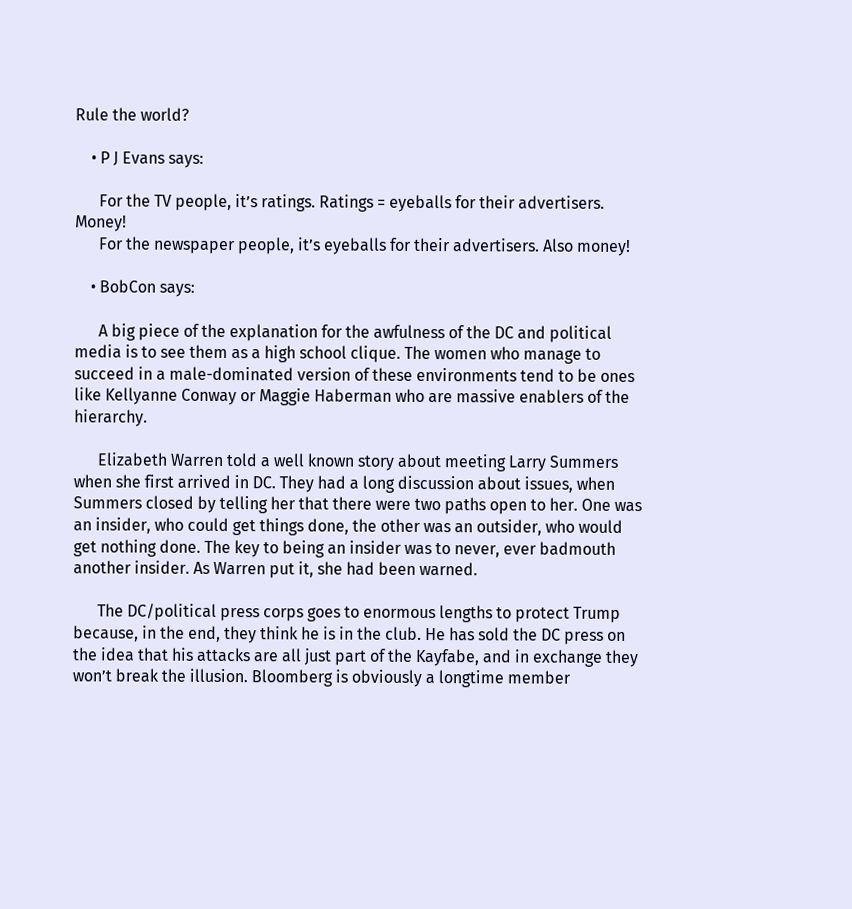Rule the world?

    • P J Evans says:

      For the TV people, it’s ratings. Ratings = eyeballs for their advertisers. Money!
      For the newspaper people, it’s eyeballs for their advertisers. Also money!

    • BobCon says:

      A big piece of the explanation for the awfulness of the DC and political media is to see them as a high school clique. The women who manage to succeed in a male-dominated version of these environments tend to be ones like Kellyanne Conway or Maggie Haberman who are massive enablers of the hierarchy.

      Elizabeth Warren told a well known story about meeting Larry Summers when she first arrived in DC. They had a long discussion about issues, when Summers closed by telling her that there were two paths open to her. One was an insider, who could get things done, the other was an outsider, who would get nothing done. The key to being an insider was to never, ever badmouth another insider. As Warren put it, she had been warned.

      The DC/political press corps goes to enormous lengths to protect Trump because, in the end, they think he is in the club. He has sold the DC press on the idea that his attacks are all just part of the Kayfabe, and in exchange they won’t break the illusion. Bloomberg is obviously a longtime member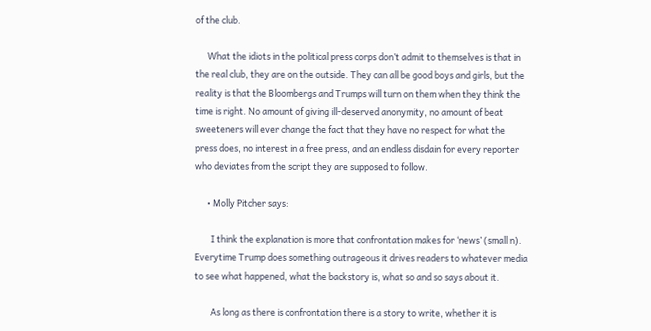of the club.

      What the idiots in the political press corps don’t admit to themselves is that in the real club, they are on the outside. They can all be good boys and girls, but the reality is that the Bloombergs and Trumps will turn on them when they think the time is right. No amount of giving ill-deserved anonymity, no amount of beat sweeteners will ever change the fact that they have no respect for what the press does, no interest in a free press, and an endless disdain for every reporter who deviates from the script they are supposed to follow.

      • Molly Pitcher says:

        I think the explanation is more that confrontation makes for ‘news’ (small n). Everytime Trump does something outrageous it drives readers to whatever media to see what happened, what the backstory is, what so and so says about it.

        As long as there is confrontation there is a story to write, whether it is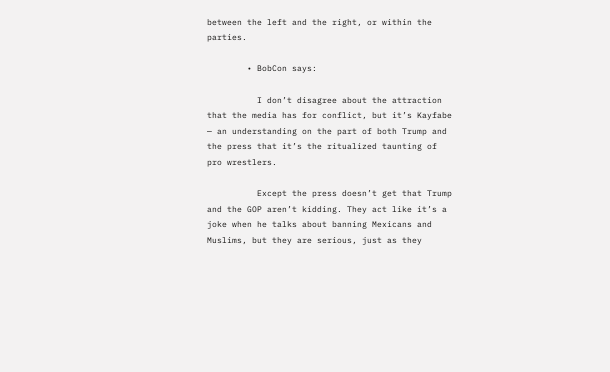between the left and the right, or within the parties.

        • BobCon says:

          I don’t disagree about the attraction that the media has for conflict, but it’s Kayfabe — an understanding on the part of both Trump and the press that it’s the ritualized taunting of pro wrestlers.

          Except the press doesn’t get that Trump and the GOP aren’t kidding. They act like it’s a joke when he talks about banning Mexicans and Muslims, but they are serious, just as they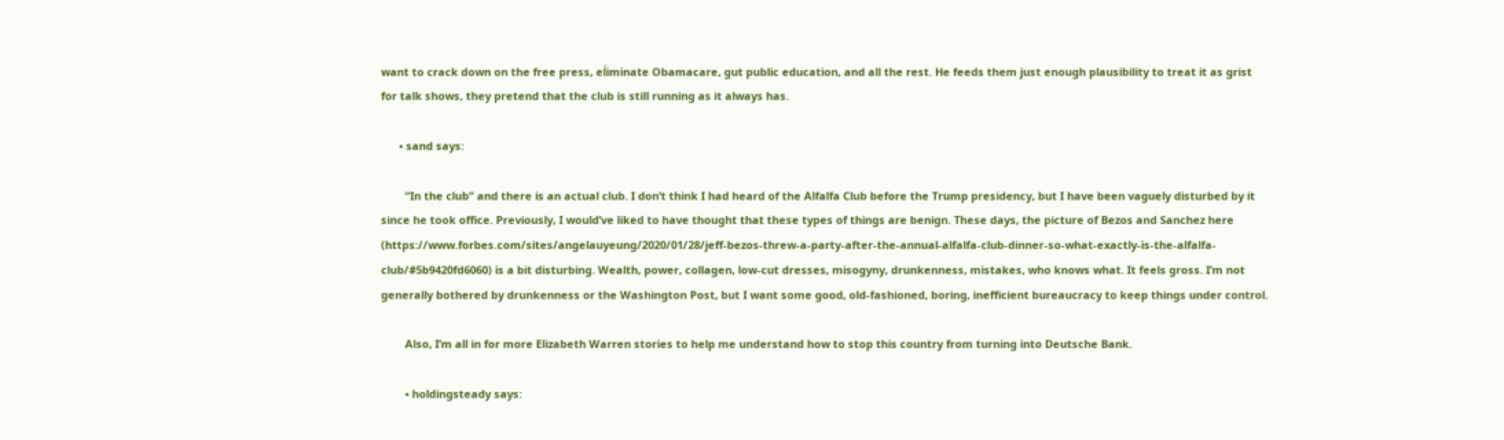want to crack down on the free press, eĺiminate Obamacare, gut public education, and all the rest. He feeds them just enough plausibility to treat it as grist for talk shows, they pretend that the club is still running as it always has.

      • sand says:

        “In the club” and there is an actual club. I don’t think I had heard of the Alfalfa Club before the Trump presidency, but I have been vaguely disturbed by it since he took office. Previously, I would’ve liked to have thought that these types of things are benign. These days, the picture of Bezos and Sanchez here (https://www.forbes.com/sites/angelauyeung/2020/01/28/jeff-bezos-threw-a-party-after-the-annual-alfalfa-club-dinner-so-what-exactly-is-the-alfalfa-club/#5b9420fd6060) is a bit disturbing. Wealth, power, collagen, low-cut dresses, misogyny, drunkenness, mistakes, who knows what. It feels gross. I’m not generally bothered by drunkenness or the Washington Post, but I want some good, old-fashioned, boring, inefficient bureaucracy to keep things under control.

        Also, I’m all in for more Elizabeth Warren stories to help me understand how to stop this country from turning into Deutsche Bank.

        • holdingsteady says: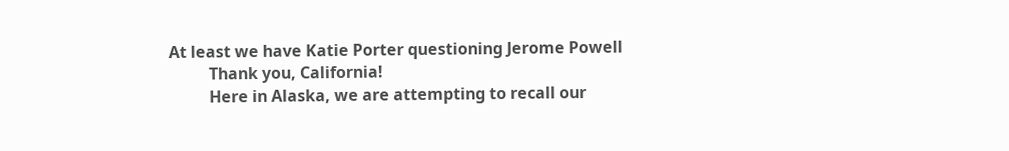At least we have Katie Porter questioning Jerome Powell
          Thank you, California!
          Here in Alaska, we are attempting to recall our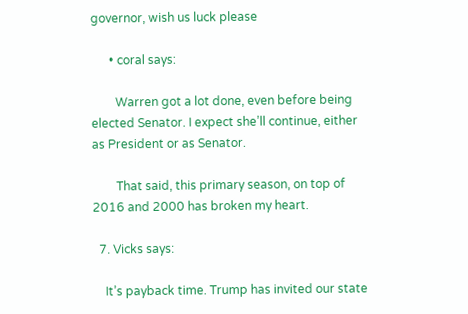governor, wish us luck please

      • coral says:

        Warren got a lot done, even before being elected Senator. I expect she’ll continue, either as President or as Senator.

        That said, this primary season, on top of 2016 and 2000 has broken my heart.

  7. Vicks says:

    It’s payback time. Trump has invited our state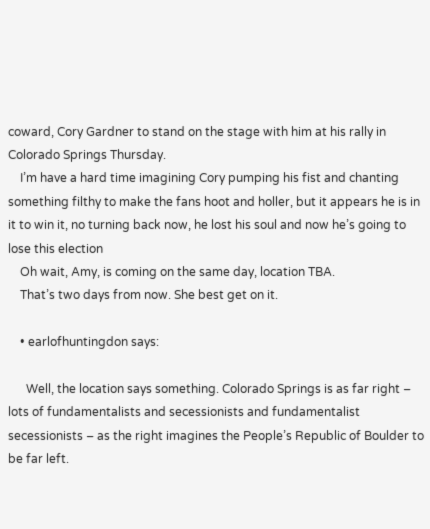coward, Cory Gardner to stand on the stage with him at his rally in Colorado Springs Thursday.
    I’m have a hard time imagining Cory pumping his fist and chanting something filthy to make the fans hoot and holler, but it appears he is in it to win it, no turning back now, he lost his soul and now he’s going to lose this election
    Oh wait, Amy, is coming on the same day, location TBA.
    That’s two days from now. She best get on it.

    • earlofhuntingdon says:

      Well, the location says something. Colorado Springs is as far right – lots of fundamentalists and secessionists and fundamentalist secessionists – as the right imagines the People’s Republic of Boulder to be far left.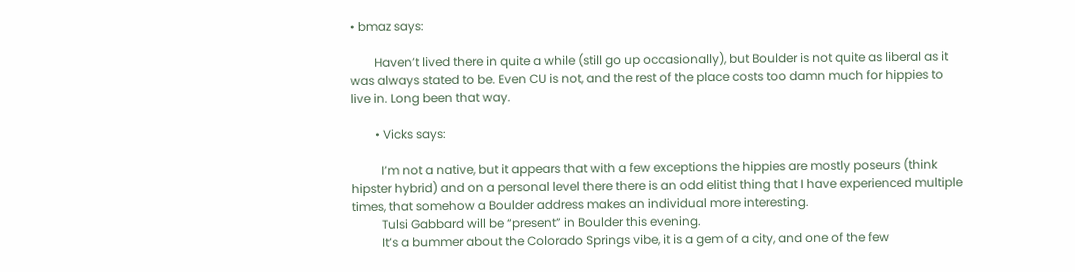• bmaz says:

        Haven’t lived there in quite a while (still go up occasionally), but Boulder is not quite as liberal as it was always stated to be. Even CU is not, and the rest of the place costs too damn much for hippies to live in. Long been that way.

        • Vicks says:

          I’m not a native, but it appears that with a few exceptions the hippies are mostly poseurs (think hipster hybrid) and on a personal level there there is an odd elitist thing that I have experienced multiple times, that somehow a Boulder address makes an individual more interesting.
          Tulsi Gabbard will be “present” in Boulder this evening.
          It’s a bummer about the Colorado Springs vibe, it is a gem of a city, and one of the few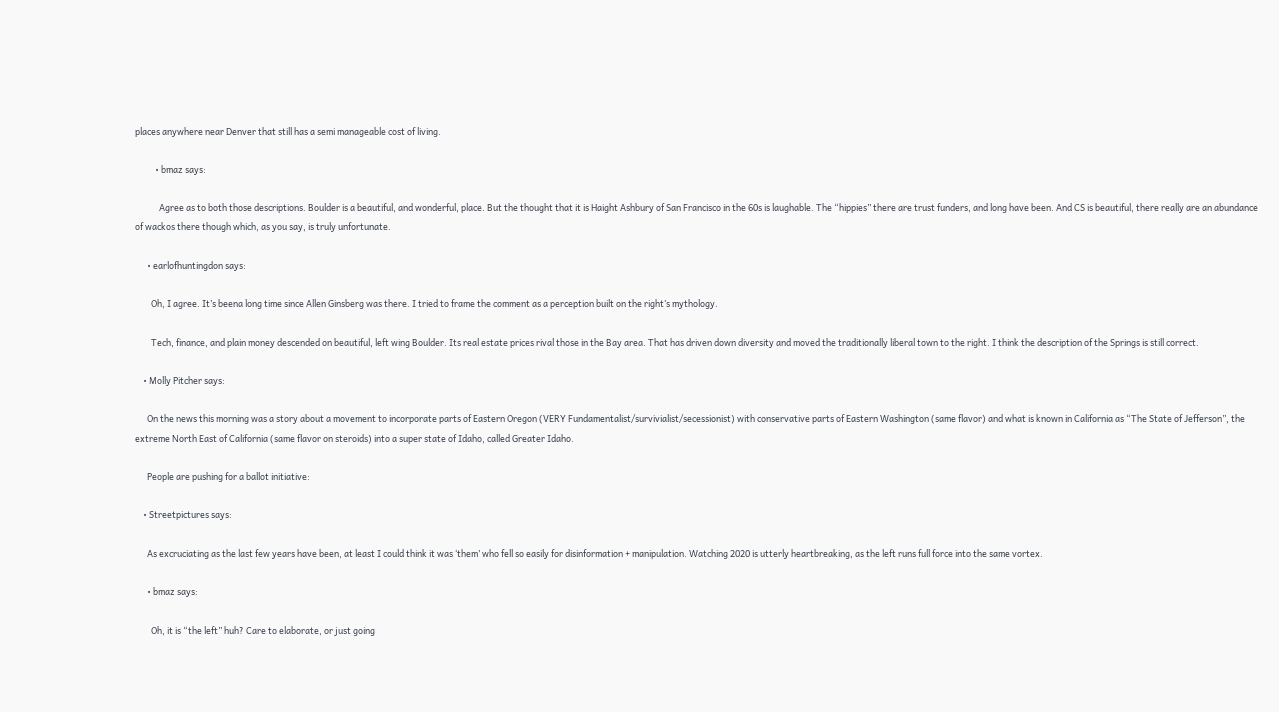places anywhere near Denver that still has a semi manageable cost of living.

          • bmaz says:

            Agree as to both those descriptions. Boulder is a beautiful, and wonderful, place. But the thought that it is Haight Ashbury of San Francisco in the 60s is laughable. The “hippies” there are trust funders, and long have been. And CS is beautiful, there really are an abundance of wackos there though which, as you say, is truly unfortunate.

      • earlofhuntingdon says:

        Oh, I agree. It’s beena long time since Allen Ginsberg was there. I tried to frame the comment as a perception built on the right’s mythology.

        Tech, finance, and plain money descended on beautiful, left wing Boulder. Its real estate prices rival those in the Bay area. That has driven down diversity and moved the traditionally liberal town to the right. I think the description of the Springs is still correct.

    • Molly Pitcher says:

      On the news this morning was a story about a movement to incorporate parts of Eastern Oregon (VERY Fundamentalist/survivialist/secessionist) with conservative parts of Eastern Washington (same flavor) and what is known in California as “The State of Jefferson”, the extreme North East of California (same flavor on steroids) into a super state of Idaho, called Greater Idaho.

      People are pushing for a ballot initiative:

    • Streetpictures says:

      As excruciating as the last few years have been, at least I could think it was ‘them’ who fell so easily for disinformation + manipulation. Watching 2020 is utterly heartbreaking, as the left runs full force into the same vortex.

      • bmaz says:

        Oh, it is “the left” huh? Care to elaborate, or just going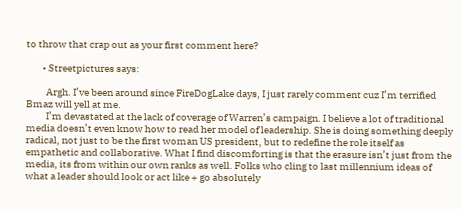to throw that crap out as your first comment here?

        • Streetpictures says:

          Argh. I’ve been around since FireDogLake days, I just rarely comment cuz I’m terrified Bmaz will yell at me.
          I’m devastated at the lack of coverage of Warren’s campaign. I believe a lot of traditional media doesn’t even know how to read her model of leadership. She is doing something deeply radical, not just to be the first woman US president, but to redefine the role itself as empathetic and collaborative. What I find discomforting is that the erasure isn’t just from the media, its from within our own ranks as well. Folks who cling to last millennium ideas of what a leader should look or act like + go absolutely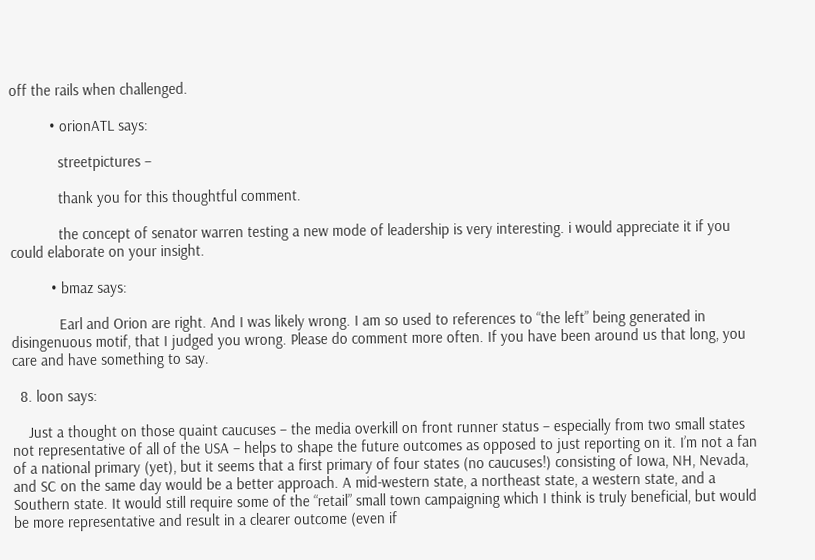off the rails when challenged.

          • orionATL says:

            streetpictures –

            thank you for this thoughtful comment.

            the concept of senator warren testing a new mode of leadership is very interesting. i would appreciate it if you could elaborate on your insight.

          • bmaz says:

            Earl and Orion are right. And I was likely wrong. I am so used to references to “the left” being generated in disingenuous motif, that I judged you wrong. Please do comment more often. If you have been around us that long, you care and have something to say.

  8. loon says:

    Just a thought on those quaint caucuses – the media overkill on front runner status – especially from two small states not representative of all of the USA – helps to shape the future outcomes as opposed to just reporting on it. I’m not a fan of a national primary (yet), but it seems that a first primary of four states (no caucuses!) consisting of Iowa, NH, Nevada, and SC on the same day would be a better approach. A mid-western state, a northeast state, a western state, and a Southern state. It would still require some of the “retail” small town campaigning which I think is truly beneficial, but would be more representative and result in a clearer outcome (even if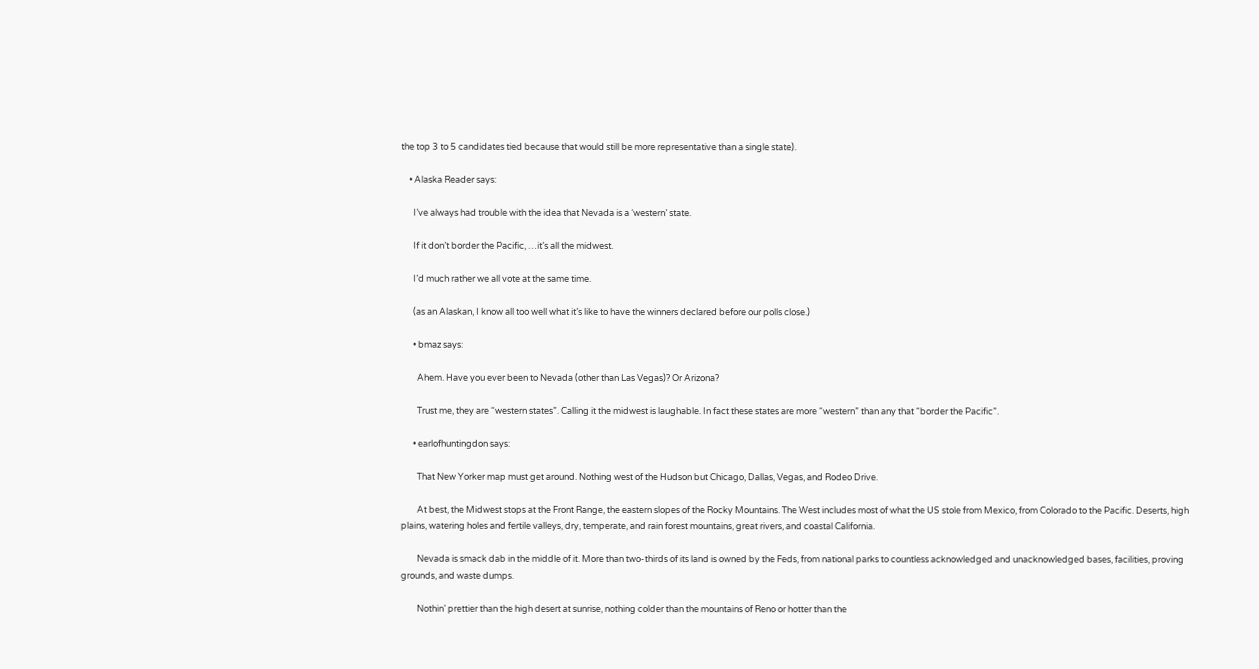the top 3 to 5 candidates tied because that would still be more representative than a single state).

    • Alaska Reader says:

      I’ve always had trouble with the idea that Nevada is a ‘western’ state.

      If it don’t border the Pacific, …it’s all the midwest.

      I’d much rather we all vote at the same time.

      (as an Alaskan, I know all too well what it’s like to have the winners declared before our polls close.)

      • bmaz says:

        Ahem. Have you ever been to Nevada (other than Las Vegas)? Or Arizona?

        Trust me, they are “western states”. Calling it the midwest is laughable. In fact these states are more “western” than any that “border the Pacific”.

      • earlofhuntingdon says:

        That New Yorker map must get around. Nothing west of the Hudson but Chicago, Dallas, Vegas, and Rodeo Drive.

        At best, the Midwest stops at the Front Range, the eastern slopes of the Rocky Mountains. The West includes most of what the US stole from Mexico, from Colorado to the Pacific. Deserts, high plains, watering holes and fertile valleys, dry, temperate, and rain forest mountains, great rivers, and coastal California.

        Nevada is smack dab in the middle of it. More than two-thirds of its land is owned by the Feds, from national parks to countless acknowledged and unacknowledged bases, facilities, proving grounds, and waste dumps.

        Nothin’ prettier than the high desert at sunrise, nothing colder than the mountains of Reno or hotter than the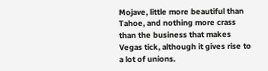Mojave, little more beautiful than Tahoe, and nothing more crass than the business that makes Vegas tick, although it gives rise to a lot of unions.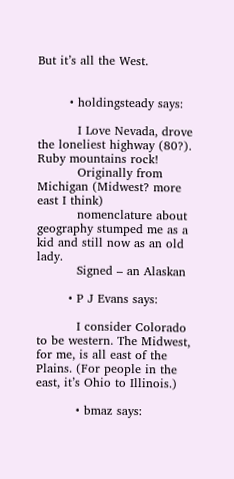But it’s all the West.


        • holdingsteady says:

          I Love Nevada, drove the loneliest highway (80?). Ruby mountains rock!
          Originally from Michigan (Midwest? more east I think)
          nomenclature about geography stumped me as a kid and still now as an old lady.
          Signed – an Alaskan

        • P J Evans says:

          I consider Colorado to be western. The Midwest, for me, is all east of the Plains. (For people in the east, it’s Ohio to Illinois.)

          • bmaz says: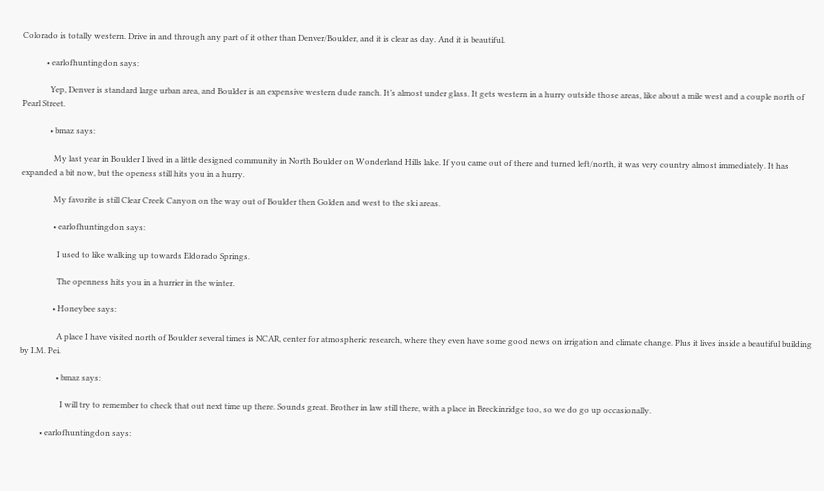Colorado is totally western. Drive in and through any part of it other than Denver/Boulder, and it is clear as day. And it is beautiful.

            • earlofhuntingdon says:

              Yep, Denver is standard large urban area, and Boulder is an expensive western dude ranch. It’s almost under glass. It gets western in a hurry outside those areas, like about a mile west and a couple north of Pearl Street.

              • bmaz says:

                My last year in Boulder I lived in a little designed community in North Boulder on Wonderland Hills lake. If you came out of there and turned left/north, it was very country almost immediately. It has expanded a bit now, but the openess still hits you in a hurry.

                My favorite is still Clear Creek Canyon on the way out of Boulder then Golden and west to the ski areas.

                • earlofhuntingdon says:

                  I used to like walking up towards Eldorado Springs.

                  The openness hits you in a hurrier in the winter.

                • Honeybee says:

                  A place I have visited north of Boulder several times is NCAR, center for atmospheric research, where they even have some good news on irrigation and climate change. Plus it lives inside a beautiful building by I.M. Pei.

                  • bmaz says:

                    I will try to remember to check that out next time up there. Sounds great. Brother in law still there, with a place in Breckinridge too, so we do go up occasionally.

          • earlofhuntingdon says: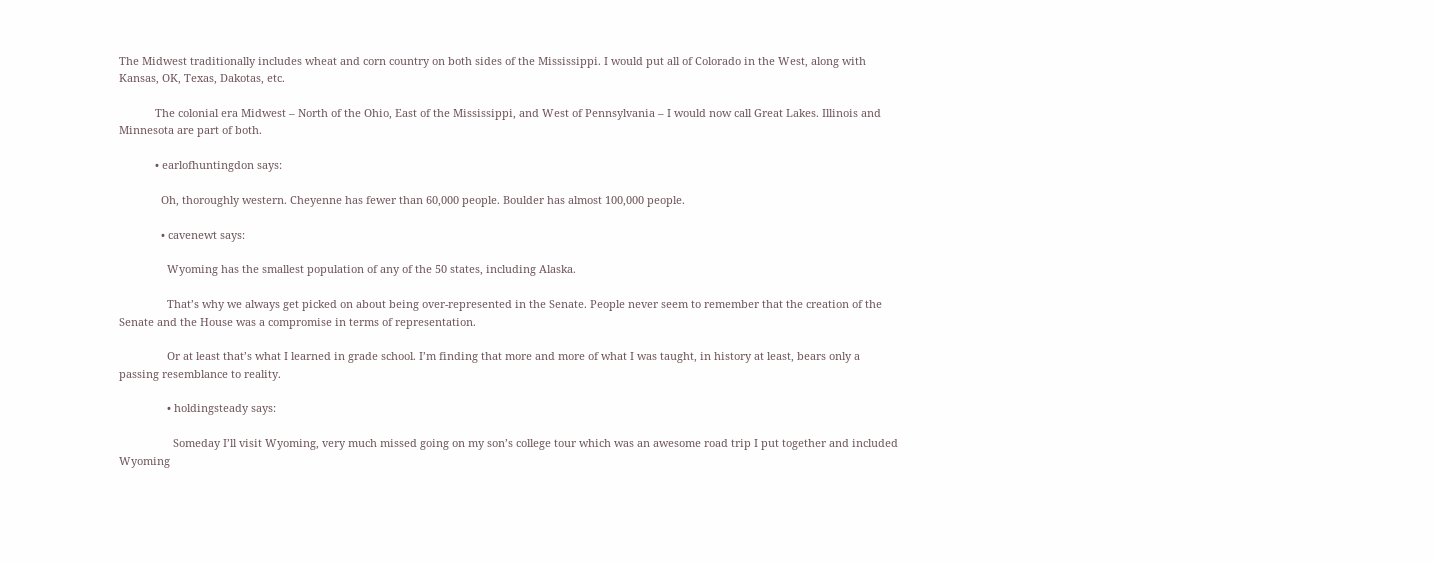The Midwest traditionally includes wheat and corn country on both sides of the Mississippi. I would put all of Colorado in the West, along with Kansas, OK, Texas, Dakotas, etc.

            The colonial era Midwest – North of the Ohio, East of the Mississippi, and West of Pennsylvania – I would now call Great Lakes. Illinois and Minnesota are part of both.

            • earlofhuntingdon says:

              Oh, thoroughly western. Cheyenne has fewer than 60,000 people. Boulder has almost 100,000 people.

              • cavenewt says:

                Wyoming has the smallest population of any of the 50 states, including Alaska.

                That’s why we always get picked on about being over-represented in the Senate. People never seem to remember that the creation of the Senate and the House was a compromise in terms of representation.

                Or at least that’s what I learned in grade school. I’m finding that more and more of what I was taught, in history at least, bears only a passing resemblance to reality.

                • holdingsteady says:

                  Someday I’ll visit Wyoming, very much missed going on my son’s college tour which was an awesome road trip I put together and included Wyoming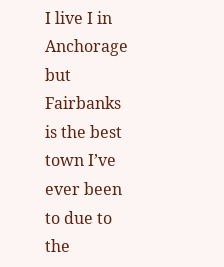I live I in Anchorage but Fairbanks is the best town I’ve ever been to due to the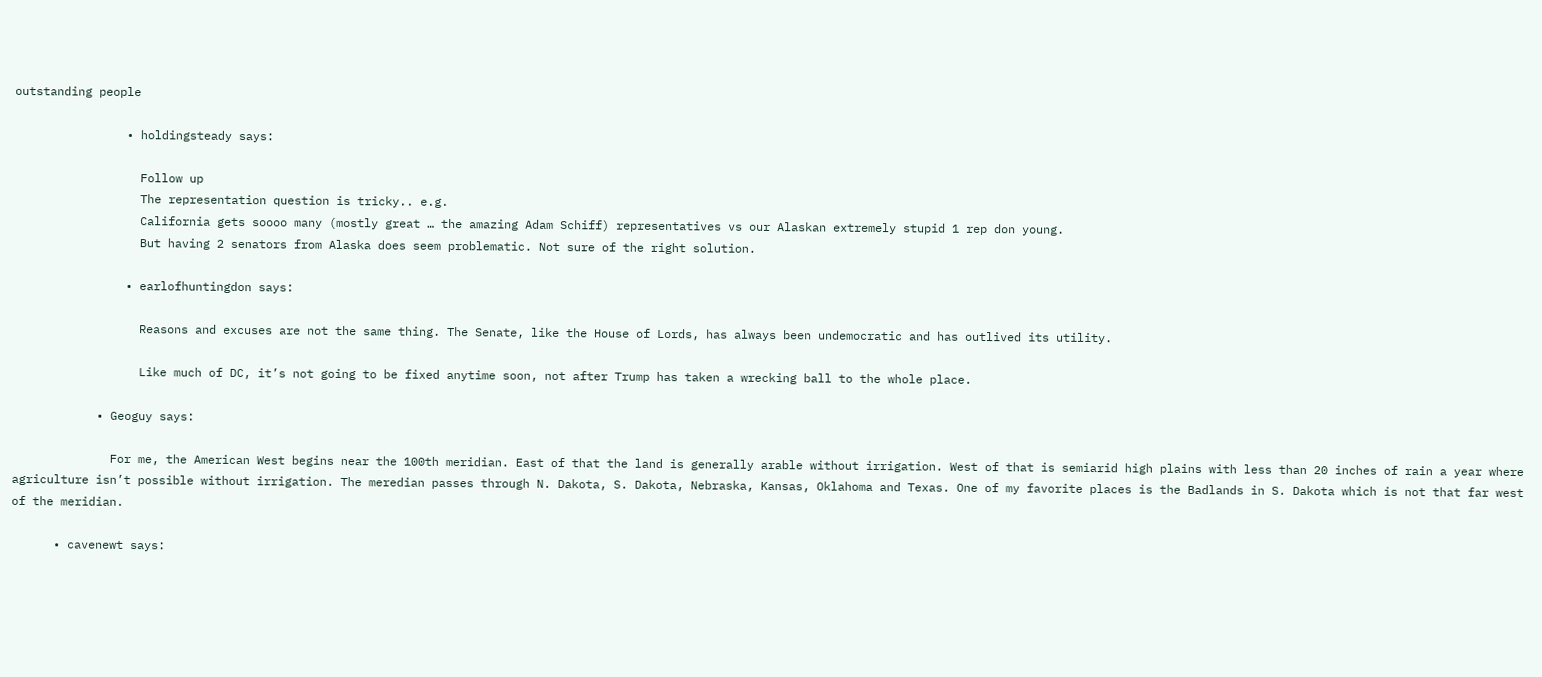outstanding people

                • holdingsteady says:

                  Follow up
                  The representation question is tricky.. e.g.
                  California gets soooo many (mostly great … the amazing Adam Schiff) representatives vs our Alaskan extremely stupid 1 rep don young.
                  But having 2 senators from Alaska does seem problematic. Not sure of the right solution.

                • earlofhuntingdon says:

                  Reasons and excuses are not the same thing. The Senate, like the House of Lords, has always been undemocratic and has outlived its utility.

                  Like much of DC, it’s not going to be fixed anytime soon, not after Trump has taken a wrecking ball to the whole place.

            • Geoguy says:

              For me, the American West begins near the 100th meridian. East of that the land is generally arable without irrigation. West of that is semiarid high plains with less than 20 inches of rain a year where agriculture isn’t possible without irrigation. The meredian passes through N. Dakota, S. Dakota, Nebraska, Kansas, Oklahoma and Texas. One of my favorite places is the Badlands in S. Dakota which is not that far west of the meridian.

      • cavenewt says: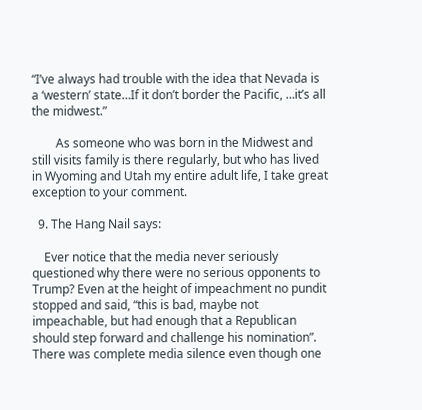“I’ve always had trouble with the idea that Nevada is a ‘western’ state…If it don’t border the Pacific, …it’s all the midwest.”

        As someone who was born in the Midwest and still visits family is there regularly, but who has lived in Wyoming and Utah my entire adult life, I take great exception to your comment.

  9. The Hang Nail says:

    Ever notice that the media never seriously questioned why there were no serious opponents to Trump? Even at the height of impeachment no pundit stopped and said, “this is bad, maybe not impeachable, but had enough that a Republican should step forward and challenge his nomination”. There was complete media silence even though one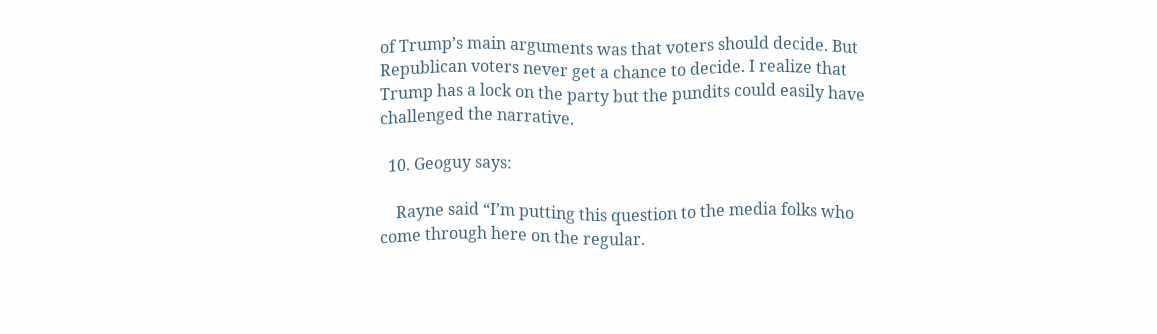of Trump’s main arguments was that voters should decide. But Republican voters never get a chance to decide. I realize that Trump has a lock on the party but the pundits could easily have challenged the narrative.

  10. Geoguy says:

    Rayne said “I’m putting this question to the media folks who come through here on the regular.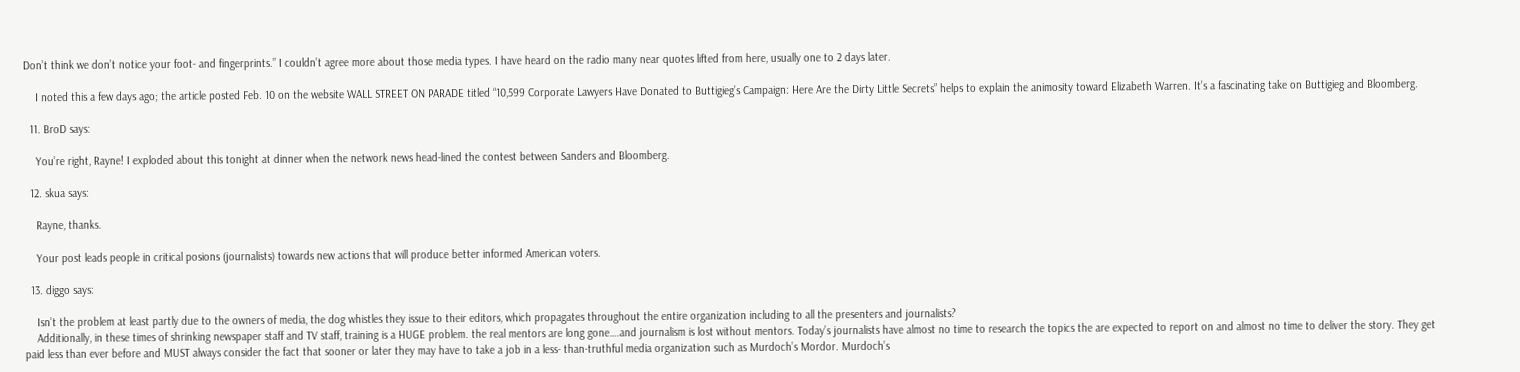Don’t think we don’t notice your foot- and fingerprints.” I couldn’t agree more about those media types. I have heard on the radio many near quotes lifted from here, usually one to 2 days later.

    I noted this a few days ago; the article posted Feb. 10 on the website WALL STREET ON PARADE titled “10,599 Corporate Lawyers Have Donated to Buttigieg’s Campaign: Here Are the Dirty Little Secrets” helps to explain the animosity toward Elizabeth Warren. It’s a fascinating take on Buttigieg and Bloomberg.

  11. BroD says:

    You’re right, Rayne! I exploded about this tonight at dinner when the network news head-lined the contest between Sanders and Bloomberg.

  12. skua says:

    Rayne, thanks.

    Your post leads people in critical posions (journalists) towards new actions that will produce better informed American voters.

  13. diggo says:

    Isn’t the problem at least partly due to the owners of media, the dog whistles they issue to their editors, which propagates throughout the entire organization including to all the presenters and journalists?
    Additionally, in these times of shrinking newspaper staff and TV staff, training is a HUGE problem. the real mentors are long gone….and journalism is lost without mentors. Today’s journalists have almost no time to research the topics the are expected to report on and almost no time to deliver the story. They get paid less than ever before and MUST always consider the fact that sooner or later they may have to take a job in a less- than-truthful media organization such as Murdoch’s Mordor. Murdoch’s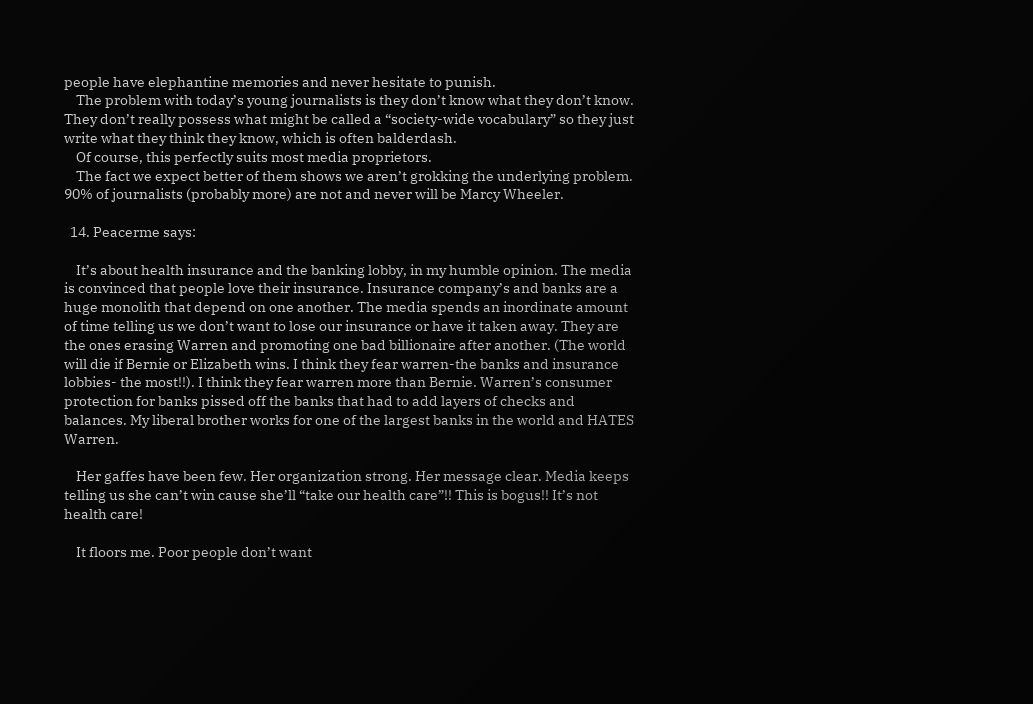people have elephantine memories and never hesitate to punish.
    The problem with today’s young journalists is they don’t know what they don’t know. They don’t really possess what might be called a “society-wide vocabulary” so they just write what they think they know, which is often balderdash.
    Of course, this perfectly suits most media proprietors.
    The fact we expect better of them shows we aren’t grokking the underlying problem. 90% of journalists (probably more) are not and never will be Marcy Wheeler.

  14. Peacerme says:

    It’s about health insurance and the banking lobby, in my humble opinion. The media is convinced that people love their insurance. Insurance company’s and banks are a huge monolith that depend on one another. The media spends an inordinate amount of time telling us we don’t want to lose our insurance or have it taken away. They are the ones erasing Warren and promoting one bad billionaire after another. (The world will die if Bernie or Elizabeth wins. I think they fear warren-the banks and insurance lobbies- the most!!). I think they fear warren more than Bernie. Warren’s consumer protection for banks pissed off the banks that had to add layers of checks and balances. My liberal brother works for one of the largest banks in the world and HATES Warren.

    Her gaffes have been few. Her organization strong. Her message clear. Media keeps telling us she can’t win cause she’ll “take our health care”!! This is bogus!! It’s not health care!

    It floors me. Poor people don’t want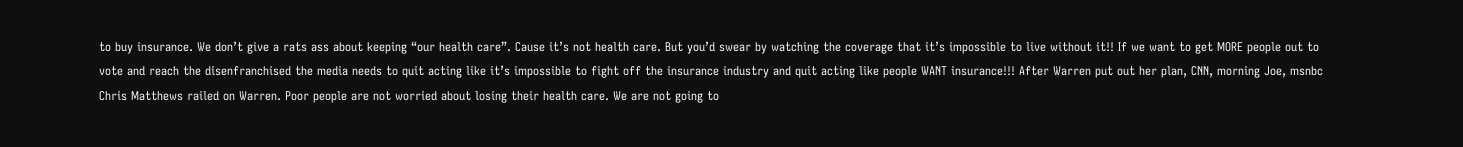to buy insurance. We don’t give a rats ass about keeping “our health care”. Cause it’s not health care. But you’d swear by watching the coverage that it’s impossible to live without it!! If we want to get MORE people out to vote and reach the disenfranchised the media needs to quit acting like it’s impossible to fight off the insurance industry and quit acting like people WANT insurance!!! After Warren put out her plan, CNN, morning Joe, msnbc Chris Matthews railed on Warren. Poor people are not worried about losing their health care. We are not going to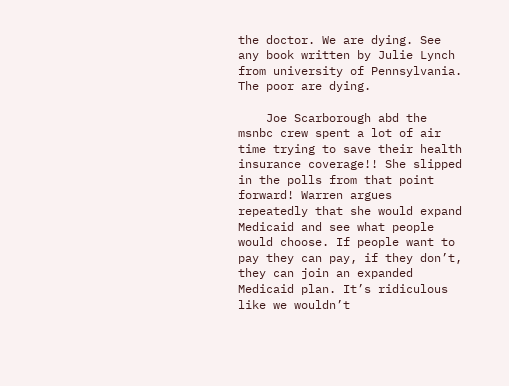the doctor. We are dying. See any book written by Julie Lynch from university of Pennsylvania. The poor are dying.

    Joe Scarborough abd the msnbc crew spent a lot of air time trying to save their health insurance coverage!! She slipped in the polls from that point forward! Warren argues repeatedly that she would expand Medicaid and see what people would choose. If people want to pay they can pay, if they don’t, they can join an expanded Medicaid plan. It’s ridiculous like we wouldn’t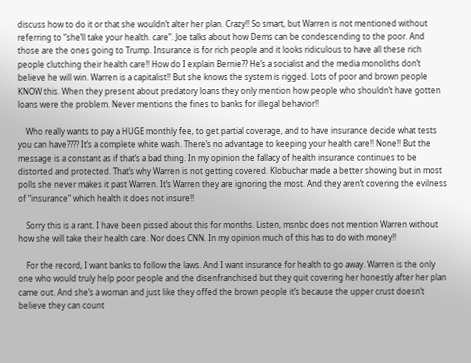discuss how to do it or that she wouldn’t alter her plan. Crazy!! So smart, but Warren is not mentioned without referring to “she’ll take your health. care”. Joe talks about how Dems can be condescending to the poor. And those are the ones going to Trump. Insurance is for rich people and it looks ridiculous to have all these rich people clutching their health care!! How do I explain Bernie?? He’s a socialist and the media monoliths don’t believe he will win. Warren is a capitalist!! But she knows the system is rigged. Lots of poor and brown people KNOW this. When they present about predatory loans they only mention how people who shouldn’t have gotten loans were the problem. Never mentions the fines to banks for illegal behavior!!

    Who really wants to pay a HUGE monthly fee, to get partial coverage, and to have insurance decide what tests you can have???? It’s a complete white wash. There’s no advantage to keeping your health care!! None!! But the message is a constant as if that’s a bad thing. In my opinion the fallacy of health insurance continues to be distorted and protected. That’s why Warren is not getting covered. Klobuchar made a better showing but in most polls she never makes it past Warren. It’s Warren they are ignoring the most. And they aren’t covering the evilness of “insurance” which health it does not insure!!

    Sorry this is a rant. I have been pissed about this for months. Listen, msnbc does not mention Warren without how she will take their health care. Nor does CNN. In my opinion much of this has to do with money!!

    For the record, I want banks to follow the laws. And I want insurance for health to go away. Warren is the only one who would truly help poor people and the disenfranchised but they quit covering her honestly after her plan came out. And she’s a woman and just like they offed the brown people it’s because the upper crust doesn’t believe they can count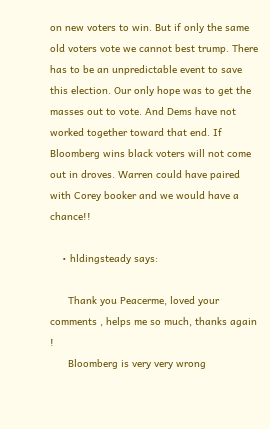on new voters to win. But if only the same old voters vote we cannot best trump. There has to be an unpredictable event to save this election. Our only hope was to get the masses out to vote. And Dems have not worked together toward that end. If Bloomberg wins black voters will not come out in droves. Warren could have paired with Corey booker and we would have a chance!!

    • hldingsteady says:

      Thank you Peacerme, loved your comments , helps me so much, thanks again !
      Bloomberg is very very wrong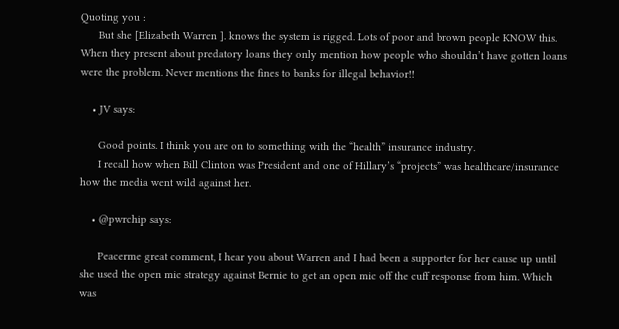Quoting you :
      But she [Elizabeth Warren ]. knows the system is rigged. Lots of poor and brown people KNOW this. When they present about predatory loans they only mention how people who shouldn’t have gotten loans were the problem. Never mentions the fines to banks for illegal behavior!!

    • JV says:

      Good points. I think you are on to something with the “health” insurance industry.
      I recall how when Bill Clinton was President and one of Hillary’s “projects” was healthcare/insurance how the media went wild against her.

    • @pwrchip says:

      Peacerme great comment, I hear you about Warren and I had been a supporter for her cause up until she used the open mic strategy against Bernie to get an open mic off the cuff response from him. Which was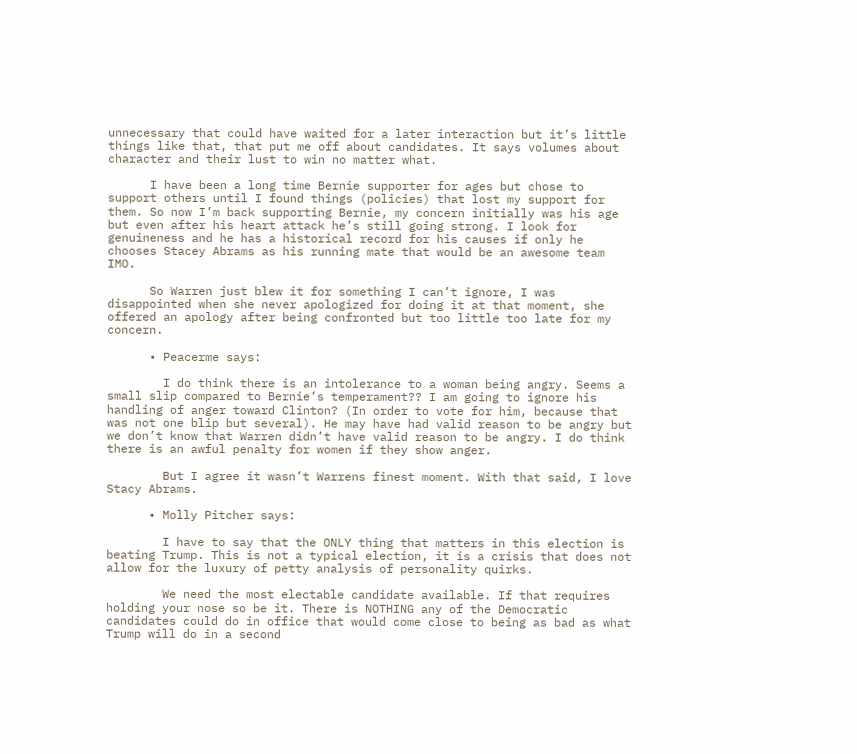unnecessary that could have waited for a later interaction but it’s little things like that, that put me off about candidates. It says volumes about character and their lust to win no matter what.

      I have been a long time Bernie supporter for ages but chose to support others until I found things (policies) that lost my support for them. So now I’m back supporting Bernie, my concern initially was his age but even after his heart attack he’s still going strong. I look for genuineness and he has a historical record for his causes if only he chooses Stacey Abrams as his running mate that would be an awesome team IMO.

      So Warren just blew it for something I can’t ignore, I was disappointed when she never apologized for doing it at that moment, she offered an apology after being confronted but too little too late for my concern.

      • Peacerme says:

        I do think there is an intolerance to a woman being angry. Seems a small slip compared to Bernie’s temperament?? I am going to ignore his handling of anger toward Clinton? (In order to vote for him, because that was not one blip but several). He may have had valid reason to be angry but we don’t know that Warren didn’t have valid reason to be angry. I do think there is an awful penalty for women if they show anger.

        But I agree it wasn’t Warrens finest moment. With that said, I love Stacy Abrams.

      • Molly Pitcher says:

        I have to say that the ONLY thing that matters in this election is beating Trump. This is not a typical election, it is a crisis that does not allow for the luxury of petty analysis of personality quirks.

        We need the most electable candidate available. If that requires holding your nose so be it. There is NOTHING any of the Democratic candidates could do in office that would come close to being as bad as what Trump will do in a second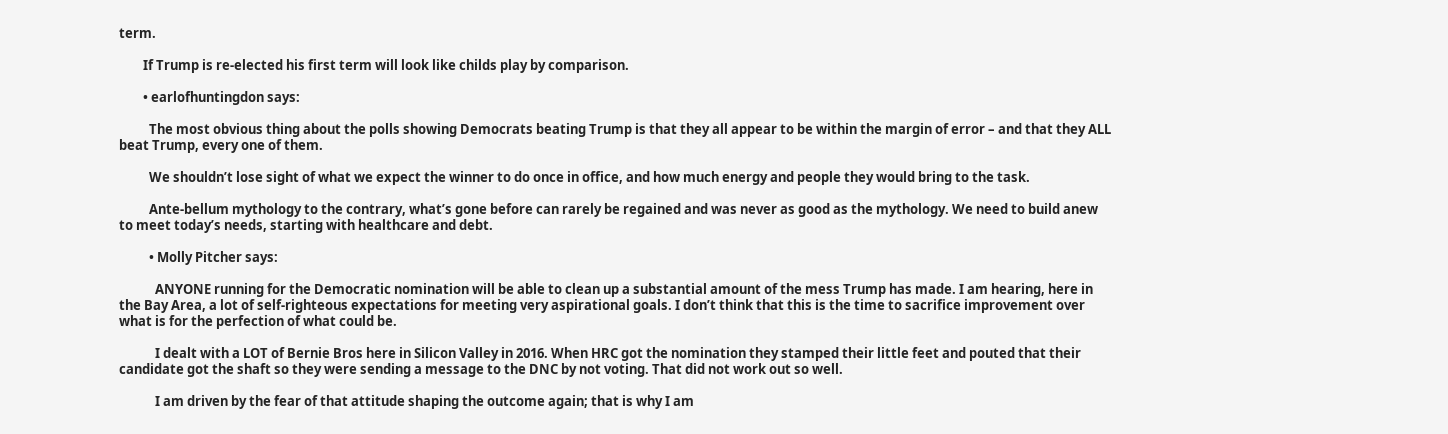term.

        If Trump is re-elected his first term will look like childs play by comparison.

        • earlofhuntingdon says:

          The most obvious thing about the polls showing Democrats beating Trump is that they all appear to be within the margin of error – and that they ALL beat Trump, every one of them.

          We shouldn’t lose sight of what we expect the winner to do once in office, and how much energy and people they would bring to the task.

          Ante-bellum mythology to the contrary, what’s gone before can rarely be regained and was never as good as the mythology. We need to build anew to meet today’s needs, starting with healthcare and debt.

          • Molly Pitcher says:

            ANYONE running for the Democratic nomination will be able to clean up a substantial amount of the mess Trump has made. I am hearing, here in the Bay Area, a lot of self-righteous expectations for meeting very aspirational goals. I don’t think that this is the time to sacrifice improvement over what is for the perfection of what could be.

            I dealt with a LOT of Bernie Bros here in Silicon Valley in 2016. When HRC got the nomination they stamped their little feet and pouted that their candidate got the shaft so they were sending a message to the DNC by not voting. That did not work out so well.

            I am driven by the fear of that attitude shaping the outcome again; that is why I am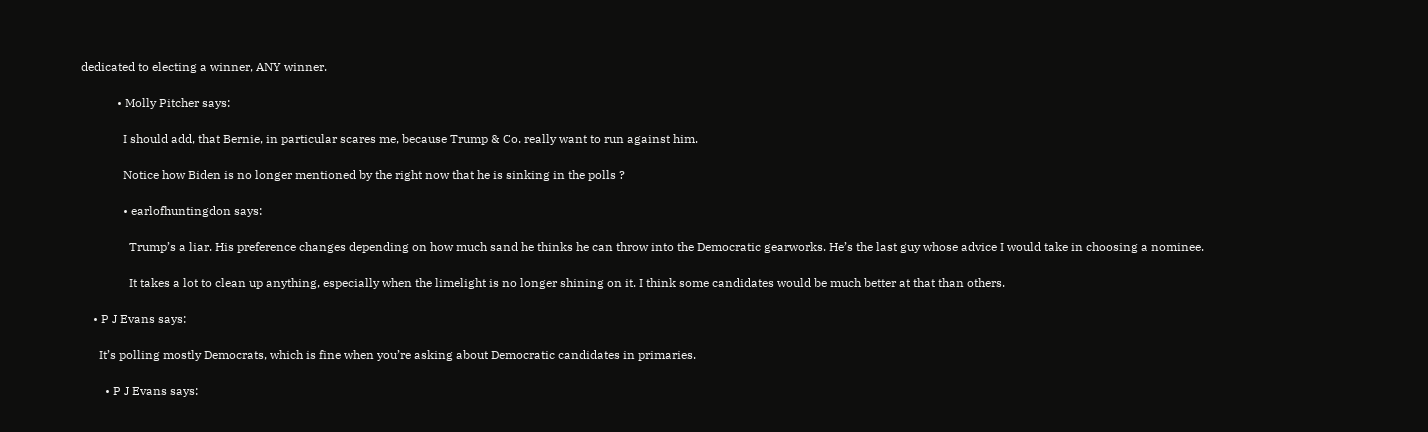dedicated to electing a winner, ANY winner.

            • Molly Pitcher says:

              I should add, that Bernie, in particular scares me, because Trump & Co. really want to run against him.

              Notice how Biden is no longer mentioned by the right now that he is sinking in the polls ?

              • earlofhuntingdon says:

                Trump’s a liar. His preference changes depending on how much sand he thinks he can throw into the Democratic gearworks. He’s the last guy whose advice I would take in choosing a nominee.

                It takes a lot to clean up anything, especially when the limelight is no longer shining on it. I think some candidates would be much better at that than others.

    • P J Evans says:

      It’s polling mostly Democrats, which is fine when you’re asking about Democratic candidates in primaries.

        • P J Evans says: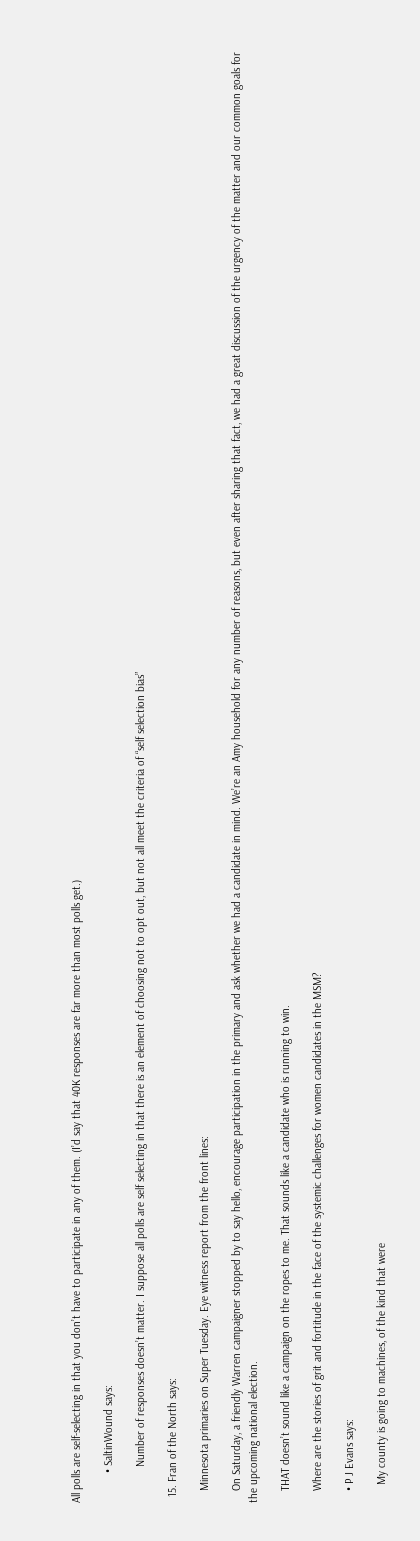All polls are self-selecting in that you don’t have to participate in any of them. (I’d say that 40K responses are far more than most polls get.)

          • SaltinWound says:

            Number of responses doesn’t matter. I suppose all polls are self selecting in that there is an element of choosing not to opt out, but not all meet the criteria of “self selection bias”

  15. Fran of the North says:

    Minnesota primaries on Super Tuesday. Eye witness report from the front lines:

    On Saturday, a friendly Warren campaigner stopped by to say hello, encourage participation in the primary and ask whether we had a candidate in mind. We’re an Amy household for any number of reasons, but even after sharing that fact, we had a great discussion of the urgency of the matter and our common goals for the upcoming national election.

    THAT doesn’t sound like a campaign on the ropes to me. That sounds like a candidate who is running to win.

    Where are the stories of grit and fortitude in the face of the systemic challenges for women candidates in the MSM?

    • P J Evans says:

      My county is going to machines, of the kind that were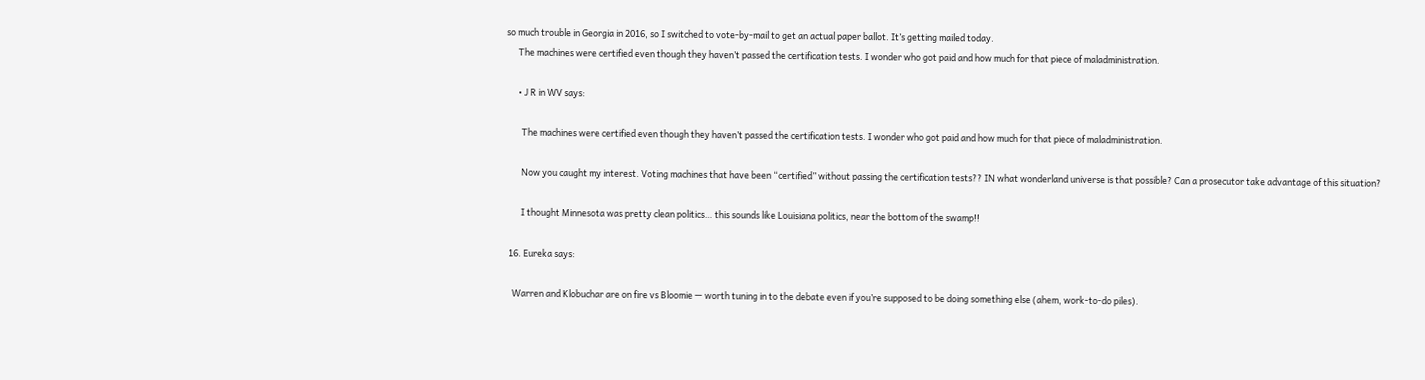so much trouble in Georgia in 2016, so I switched to vote-by-mail to get an actual paper ballot. It’s getting mailed today.
      The machines were certified even though they haven’t passed the certification tests. I wonder who got paid and how much for that piece of maladministration.

      • J R in WV says:

        The machines were certified even though they haven’t passed the certification tests. I wonder who got paid and how much for that piece of maladministration.

        Now you caught my interest. Voting machines that have been “certified” without passing the certification tests?? IN what wonderland universe is that possible? Can a prosecutor take advantage of this situation?

        I thought Minnesota was pretty clean politics… this sounds like Louisiana politics, near the bottom of the swamp!!

  16. Eureka says:

    Warren and Klobuchar are on fire vs Bloomie — worth tuning in to the debate even if you’re supposed to be doing something else (ahem, work-to-do piles).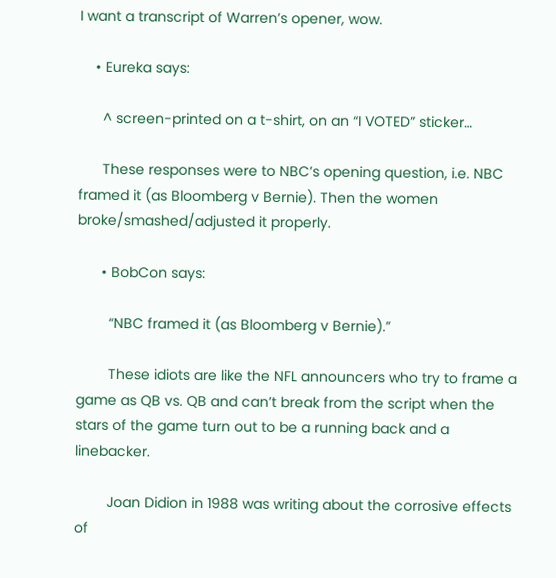I want a transcript of Warren’s opener, wow.

    • Eureka says:

      ^ screen-printed on a t-shirt, on an “I VOTED” sticker…

      These responses were to NBC’s opening question, i.e. NBC framed it (as Bloomberg v Bernie). Then the women broke/smashed/adjusted it properly.

      • BobCon says:

        “NBC framed it (as Bloomberg v Bernie).”

        These idiots are like the NFL announcers who try to frame a game as QB vs. QB and can’t break from the script when the stars of the game turn out to be a running back and a linebacker.

        Joan Didion in 1988 was writing about the corrosive effects of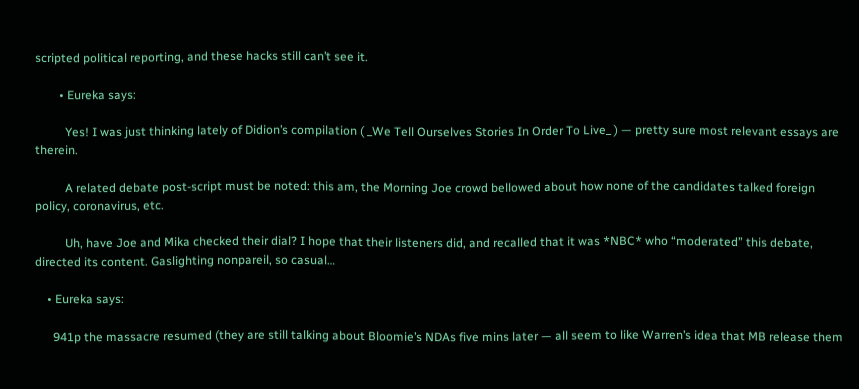scripted political reporting, and these hacks still can’t see it.

        • Eureka says:

          Yes! I was just thinking lately of Didion’s compilation ( _We Tell Ourselves Stories In Order To Live_ ) — pretty sure most relevant essays are therein.

          A related debate post-script must be noted: this am, the Morning Joe crowd bellowed about how none of the candidates talked foreign policy, coronavirus, etc.

          Uh, have Joe and Mika checked their dial? I hope that their listeners did, and recalled that it was *NBC* who “moderated” this debate, directed its content. Gaslighting nonpareil, so casual…

    • Eureka says:

      941p the massacre resumed (they are still talking about Bloomie’s NDAs five mins later — all seem to like Warren’s idea that MB release them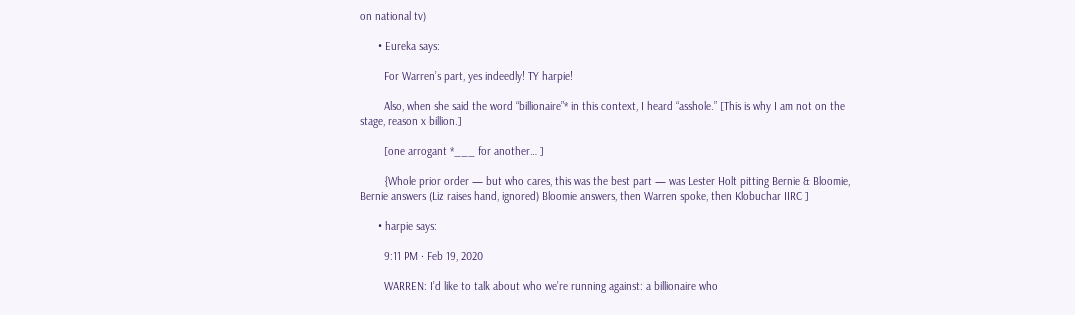on national tv)

      • Eureka says:

        For Warren’s part, yes indeedly! TY harpie!

        Also, when she said the word “billionaire”* in this context, I heard “asshole.” [This is why I am not on the stage, reason x billion.]

        [one arrogant *___ for another… ]

        {Whole prior order — but who cares, this was the best part — was Lester Holt pitting Bernie & Bloomie, Bernie answers (Liz raises hand, ignored) Bloomie answers, then Warren spoke, then Klobuchar IIRC ]

      • harpie says:

        9:11 PM · Feb 19, 2020

        WARREN: I’d like to talk about who we’re running against: a billionaire who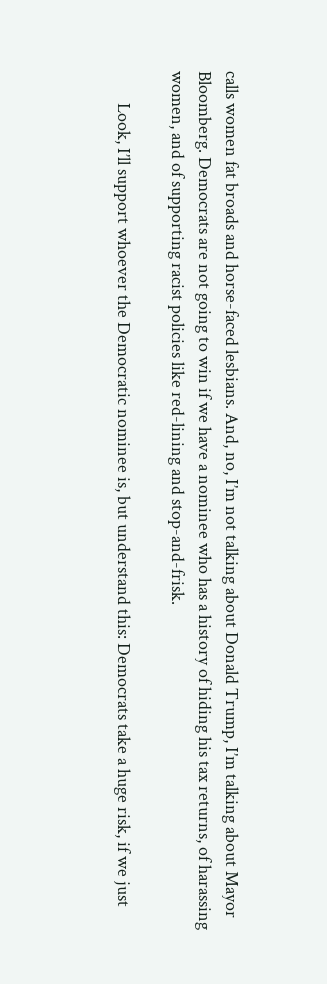calls women fat broads and horse-faced lesbians. And, no, I’m not talking about Donald Trump, I’m talking about Mayor Bloomberg. Democrats are not going to win if we have a nominee who has a history of hiding his tax returns, of harassing women, and of supporting racist policies like red-lining and stop-and-frisk.

        Look, I’ll support whoever the Democratic nominee is, but understand this: Democrats take a huge risk, if we just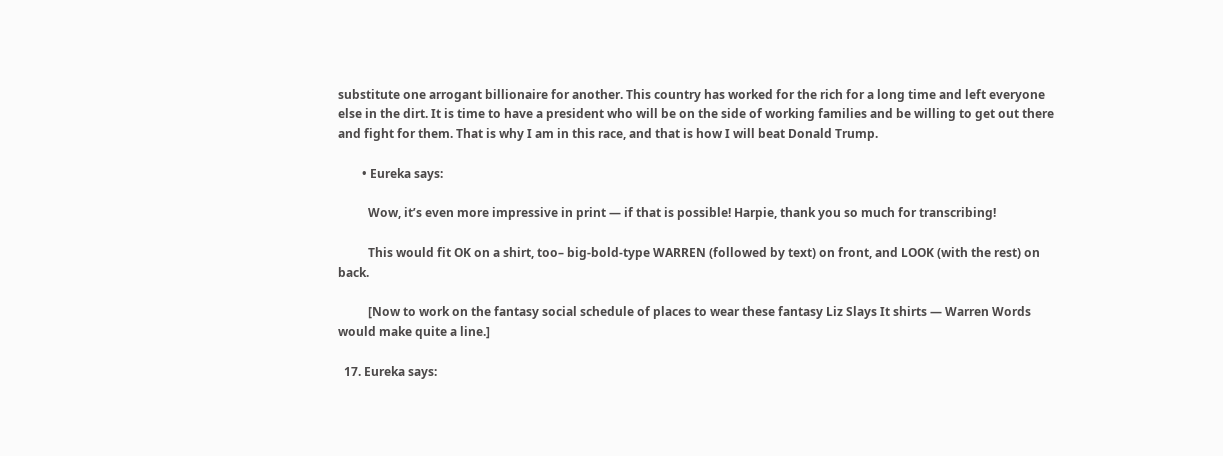substitute one arrogant billionaire for another. This country has worked for the rich for a long time and left everyone else in the dirt. It is time to have a president who will be on the side of working families and be willing to get out there and fight for them. That is why I am in this race, and that is how I will beat Donald Trump.

        • Eureka says:

          Wow, it’s even more impressive in print — if that is possible! Harpie, thank you so much for transcribing!

          This would fit OK on a shirt, too– big-bold-type WARREN (followed by text) on front, and LOOK (with the rest) on back.

          [Now to work on the fantasy social schedule of places to wear these fantasy Liz Slays It shirts — Warren Words would make quite a line.]

  17. Eureka says: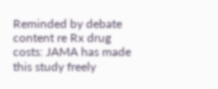Reminded by debate content re Rx drug costs: JAMA has made this study freely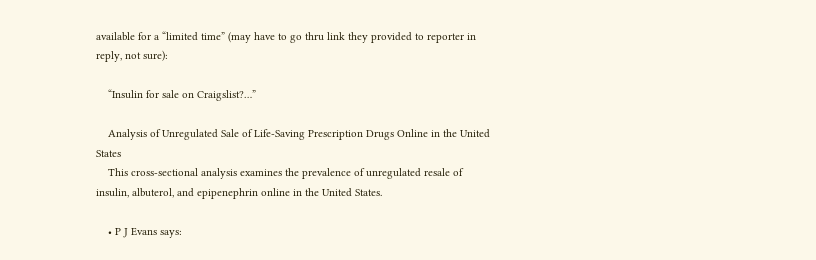available for a “limited time” (may have to go thru link they provided to reporter in reply, not sure):

    “Insulin for sale on Craigslist?…”

    Analysis of Unregulated Sale of Life-Saving Prescription Drugs Online in the United States
    This cross-sectional analysis examines the prevalence of unregulated resale of insulin, albuterol, and epipenephrin online in the United States.

    • P J Evans says: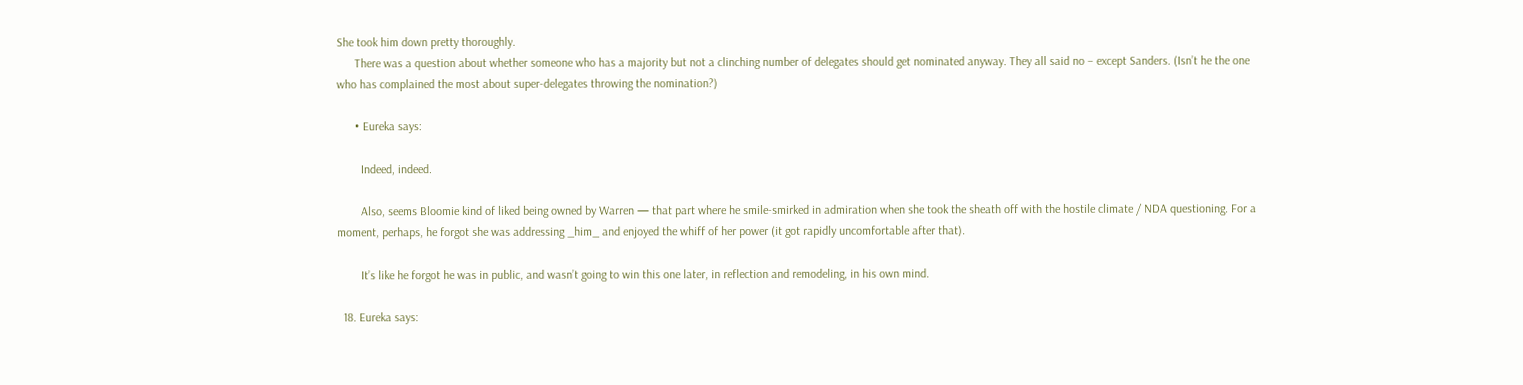She took him down pretty thoroughly.
      There was a question about whether someone who has a majority but not a clinching number of delegates should get nominated anyway. They all said no – except Sanders. (Isn’t he the one who has complained the most about super-delegates throwing the nomination?)

      • Eureka says:

        Indeed, indeed.

        Also, seems Bloomie kind of liked being owned by Warren — that part where he smile-smirked in admiration when she took the sheath off with the hostile climate / NDA questioning. For a moment, perhaps, he forgot she was addressing _him_ and enjoyed the whiff of her power (it got rapidly uncomfortable after that).

        It’s like he forgot he was in public, and wasn’t going to win this one later, in reflection and remodeling, in his own mind.

  18. Eureka says: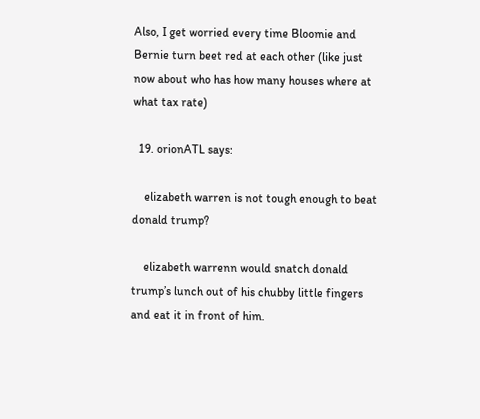Also, I get worried every time Bloomie and Bernie turn beet red at each other (like just now about who has how many houses where at what tax rate)

  19. orionATL says:

    elizabeth warren is not tough enough to beat donald trump?

    elizabeth warrenn would snatch donald trump’s lunch out of his chubby little fingers and eat it in front of him.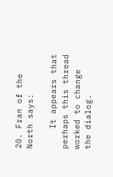20. Fran of the North says:

    It appears that perhaps this thread worked to change the dialog.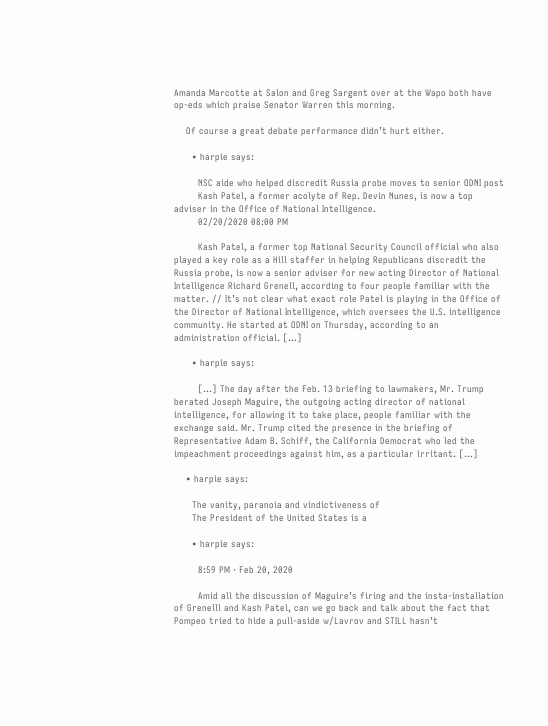Amanda Marcotte at Salon and Greg Sargent over at the Wapo both have op-eds which praise Senator Warren this morning.

    Of course a great debate performance didn’t hurt either.

      • harpie says:

        NSC aide who helped discredit Russia probe moves to senior ODNI post
        Kash Patel, a former acolyte of Rep. Devin Nunes, is now a top adviser in the Office of National Intelligence.
        02/20/2020 08:00 PM

        Kash Patel, a former top National Security Council official who also played a key role as a Hill staffer in helping Republicans discredit the Russia probe, is now a senior adviser for new acting Director of National Intelligence Richard Grenell, according to four people familiar with the matter. // It’s not clear what exact role Patel is playing in the Office of the Director of National Intelligence, which oversees the U.S. intelligence community. He started at ODNI on Thursday, according to an administration official. […]

      • harpie says:

        […] The day after the Feb. 13 briefing to lawmakers, Mr. Trump berated Joseph Maguire, the outgoing acting director of national intelligence, for allowing it to take place, people familiar with the exchange said. Mr. Trump cited the presence in the briefing of Representative Adam B. Schiff, the California Democrat who led the impeachment proceedings against him, as a particular irritant. […]

    • harpie says:

      The vanity, paranoia and vindictiveness of
      The President of the United States is a

      • harpie says:

        8:59 PM · Feb 20, 2020

        Amid all the discussion of Maguire’s firing and the insta-installation of Grenelll and Kash Patel, can we go back and talk about the fact that Pompeo tried to hide a pull-aside w/Lavrov and STILL hasn’t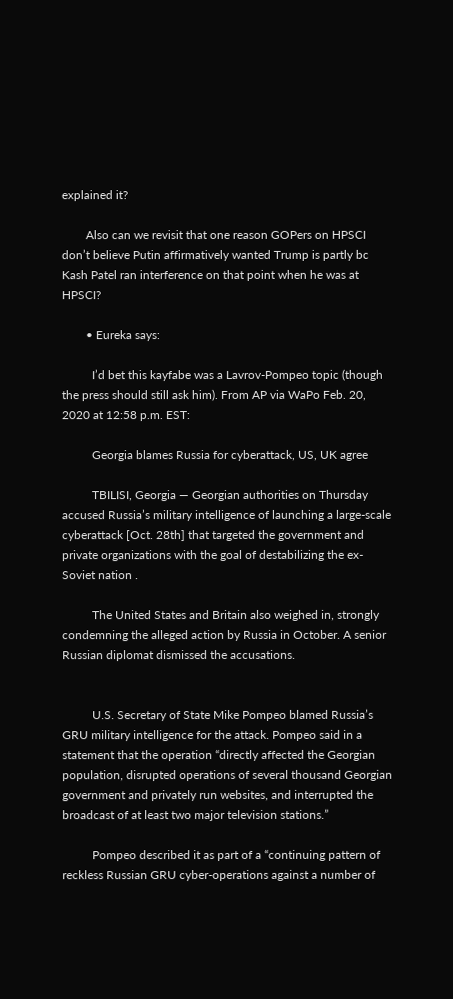explained it?

        Also can we revisit that one reason GOPers on HPSCI don’t believe Putin affirmatively wanted Trump is partly bc Kash Patel ran interference on that point when he was at HPSCI?

        • Eureka says:

          I’d bet this kayfabe was a Lavrov-Pompeo topic (though the press should still ask him). From AP via WaPo Feb. 20, 2020 at 12:58 p.m. EST:

          Georgia blames Russia for cyberattack, US, UK agree

          TBILISI, Georgia — Georgian authorities on Thursday accused Russia’s military intelligence of launching a large-scale cyberattack [Oct. 28th] that targeted the government and private organizations with the goal of destabilizing the ex-Soviet nation .

          The United States and Britain also weighed in, strongly condemning the alleged action by Russia in October. A senior Russian diplomat dismissed the accusations.


          U.S. Secretary of State Mike Pompeo blamed Russia’s GRU military intelligence for the attack. Pompeo said in a statement that the operation “directly affected the Georgian population, disrupted operations of several thousand Georgian government and privately run websites, and interrupted the broadcast of at least two major television stations.”

          Pompeo described it as part of a “continuing pattern of reckless Russian GRU cyber-operations against a number of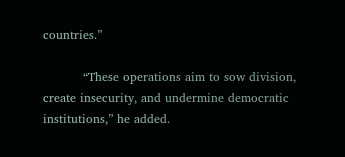countries.”

          “These operations aim to sow division, create insecurity, and undermine democratic institutions,” he added.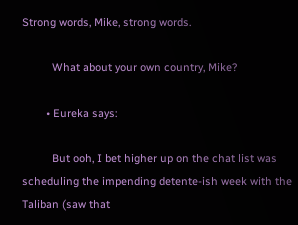Strong words, Mike, strong words.

          What about your own country, Mike?

        • Eureka says:

          But ooh, I bet higher up on the chat list was scheduling the impending detente-ish week with the Taliban (saw that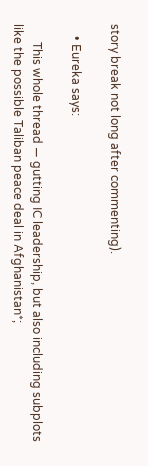story break not long after commenting).

    • Eureka says:

      This whole thread — gutting IC leadership, but also including subplots like the possible Taliban peace deal in Afghanistan*;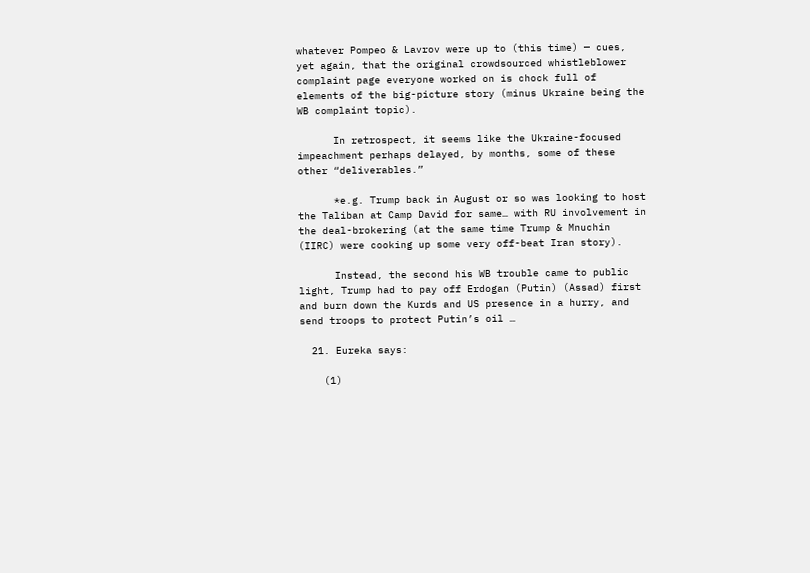whatever Pompeo & Lavrov were up to (this time) — cues, yet again, that the original crowdsourced whistleblower complaint page everyone worked on is chock full of elements of the big-picture story (minus Ukraine being the WB complaint topic).

      In retrospect, it seems like the Ukraine-focused impeachment perhaps delayed, by months, some of these other “deliverables.”

      *e.g. Trump back in August or so was looking to host the Taliban at Camp David for same… with RU involvement in the deal-brokering (at the same time Trump & Mnuchin (IIRC) were cooking up some very off-beat Iran story).

      Instead, the second his WB trouble came to public light, Trump had to pay off Erdogan (Putin) (Assad) first and burn down the Kurds and US presence in a hurry, and send troops to protect Putin’s oil …

  21. Eureka says:

    (1)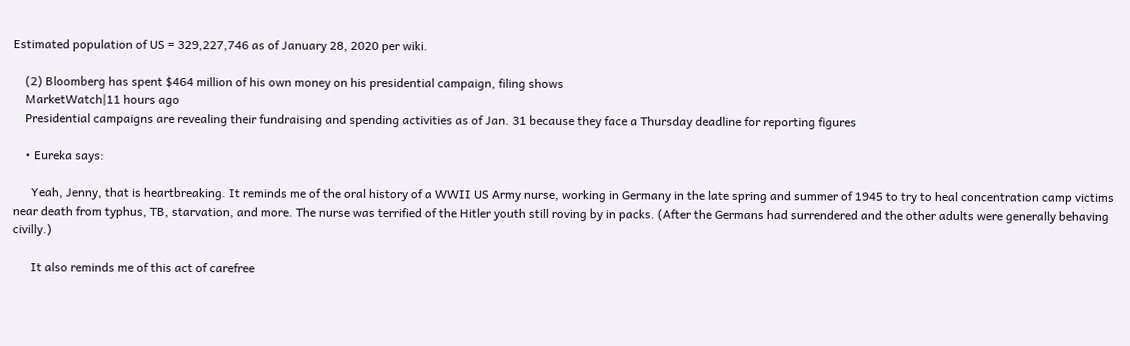Estimated population of US = 329,227,746 as of January 28, 2020 per wiki.

    (2) Bloomberg has spent $464 million of his own money on his presidential campaign, filing shows
    MarketWatch|11 hours ago
    Presidential campaigns are revealing their fundraising and spending activities as of Jan. 31 because they face a Thursday deadline for reporting figures

    • Eureka says:

      Yeah, Jenny, that is heartbreaking. It reminds me of the oral history of a WWII US Army nurse, working in Germany in the late spring and summer of 1945 to try to heal concentration camp victims near death from typhus, TB, starvation, and more. The nurse was terrified of the Hitler youth still roving by in packs. (After the Germans had surrendered and the other adults were generally behaving civilly.)

      It also reminds me of this act of carefree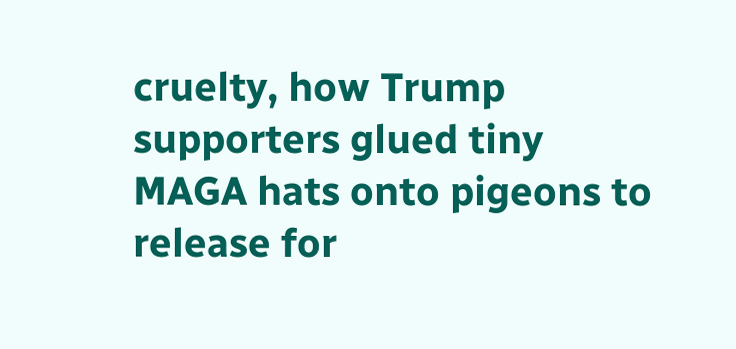cruelty, how Trump supporters glued tiny MAGA hats onto pigeons to release for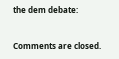the dem debate:


Comments are closed.